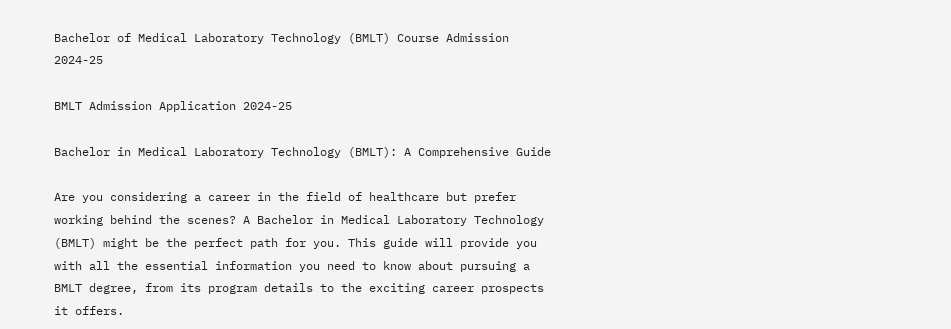Bachelor of Medical Laboratory Technology (BMLT) Course Admission 2024-25

BMLT Admission Application 2024-25

Bachelor in Medical Laboratory Technology (BMLT): A Comprehensive Guide

Are you considering a career in the field of healthcare but prefer working behind the scenes? A Bachelor in Medical Laboratory Technology (BMLT) might be the perfect path for you. This guide will provide you with all the essential information you need to know about pursuing a BMLT degree, from its program details to the exciting career prospects it offers.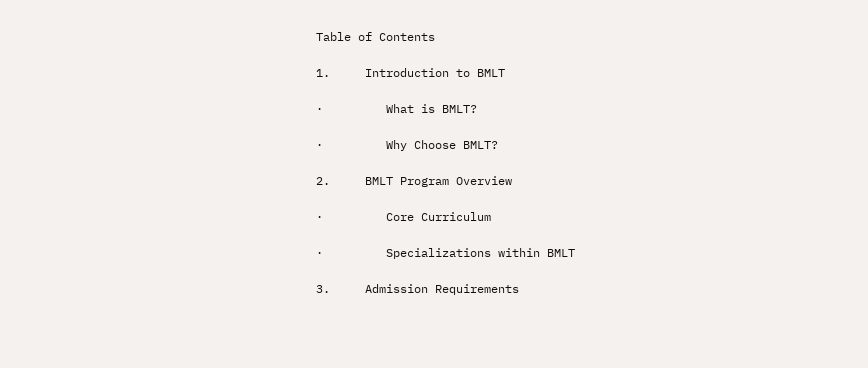Table of Contents

1.     Introduction to BMLT

·         What is BMLT?

·         Why Choose BMLT?

2.     BMLT Program Overview

·         Core Curriculum

·         Specializations within BMLT

3.     Admission Requirements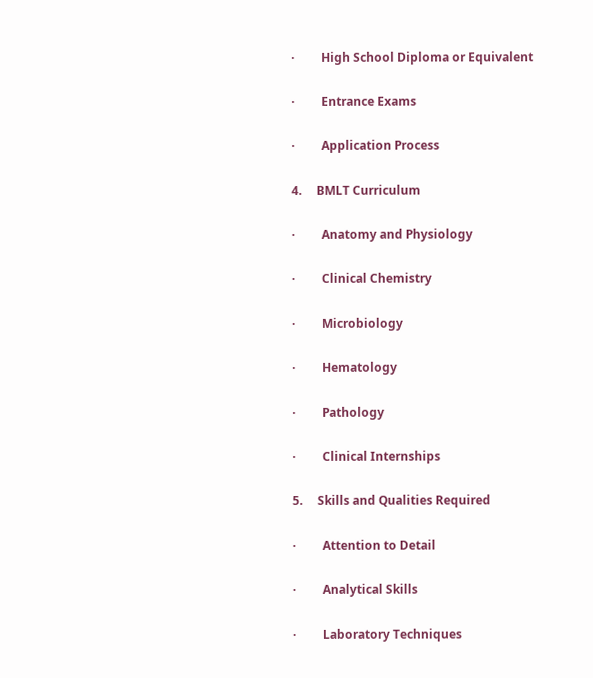·         High School Diploma or Equivalent

·         Entrance Exams

·         Application Process

4.     BMLT Curriculum

·         Anatomy and Physiology

·         Clinical Chemistry

·         Microbiology

·         Hematology

·         Pathology

·         Clinical Internships

5.     Skills and Qualities Required

·         Attention to Detail

·         Analytical Skills

·         Laboratory Techniques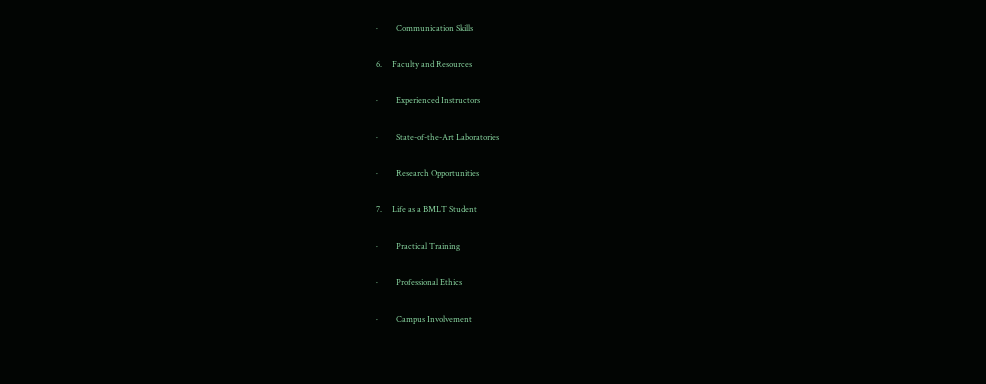·         Communication Skills

6.     Faculty and Resources

·         Experienced Instructors

·         State-of-the-Art Laboratories

·         Research Opportunities

7.     Life as a BMLT Student

·         Practical Training

·         Professional Ethics

·         Campus Involvement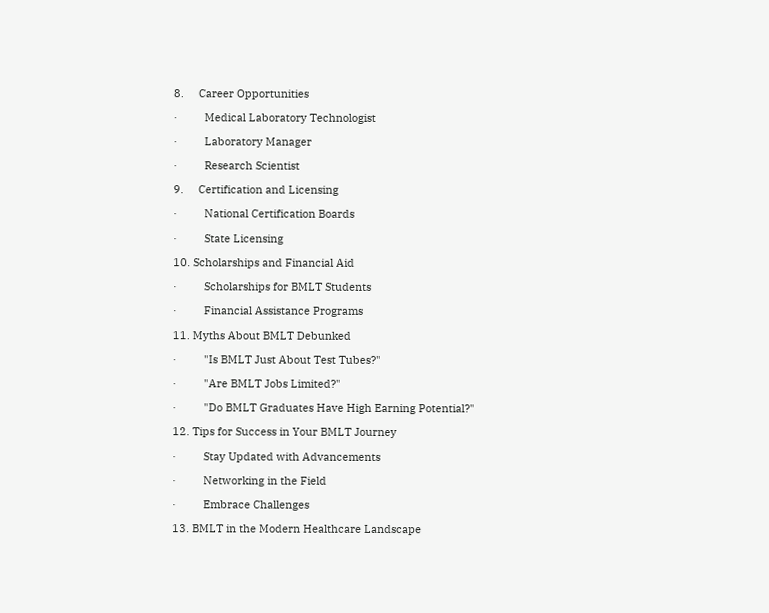8.     Career Opportunities

·         Medical Laboratory Technologist

·         Laboratory Manager

·         Research Scientist

9.     Certification and Licensing

·         National Certification Boards

·         State Licensing

10. Scholarships and Financial Aid

·         Scholarships for BMLT Students

·         Financial Assistance Programs

11. Myths About BMLT Debunked

·         "Is BMLT Just About Test Tubes?"

·         "Are BMLT Jobs Limited?"

·         "Do BMLT Graduates Have High Earning Potential?"

12. Tips for Success in Your BMLT Journey

·         Stay Updated with Advancements

·         Networking in the Field

·         Embrace Challenges

13. BMLT in the Modern Healthcare Landscape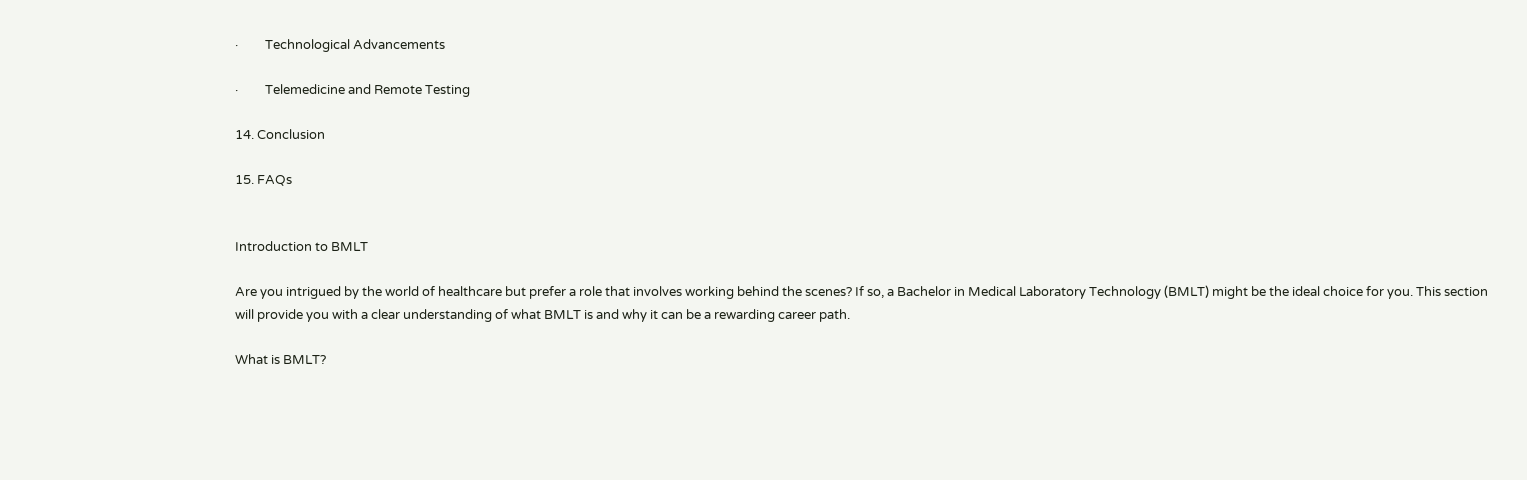·         Technological Advancements

·         Telemedicine and Remote Testing

14. Conclusion

15. FAQs


Introduction to BMLT

Are you intrigued by the world of healthcare but prefer a role that involves working behind the scenes? If so, a Bachelor in Medical Laboratory Technology (BMLT) might be the ideal choice for you. This section will provide you with a clear understanding of what BMLT is and why it can be a rewarding career path.

What is BMLT?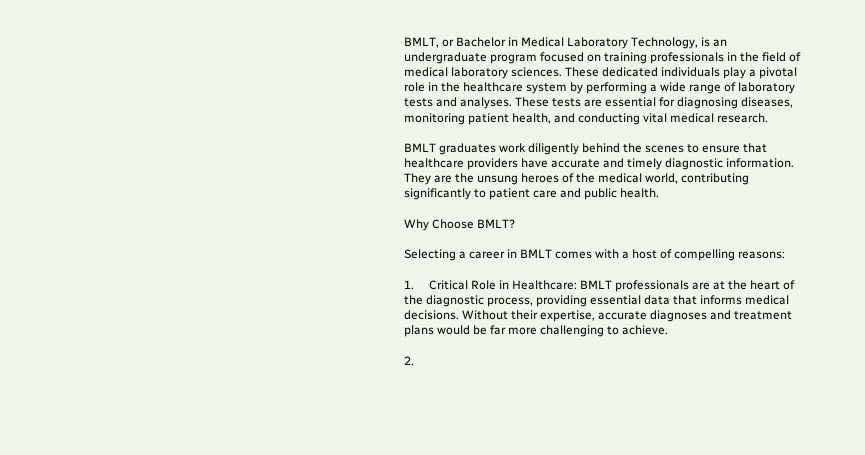BMLT, or Bachelor in Medical Laboratory Technology, is an undergraduate program focused on training professionals in the field of medical laboratory sciences. These dedicated individuals play a pivotal role in the healthcare system by performing a wide range of laboratory tests and analyses. These tests are essential for diagnosing diseases, monitoring patient health, and conducting vital medical research.

BMLT graduates work diligently behind the scenes to ensure that healthcare providers have accurate and timely diagnostic information. They are the unsung heroes of the medical world, contributing significantly to patient care and public health.

Why Choose BMLT?

Selecting a career in BMLT comes with a host of compelling reasons:

1.     Critical Role in Healthcare: BMLT professionals are at the heart of the diagnostic process, providing essential data that informs medical decisions. Without their expertise, accurate diagnoses and treatment plans would be far more challenging to achieve.

2.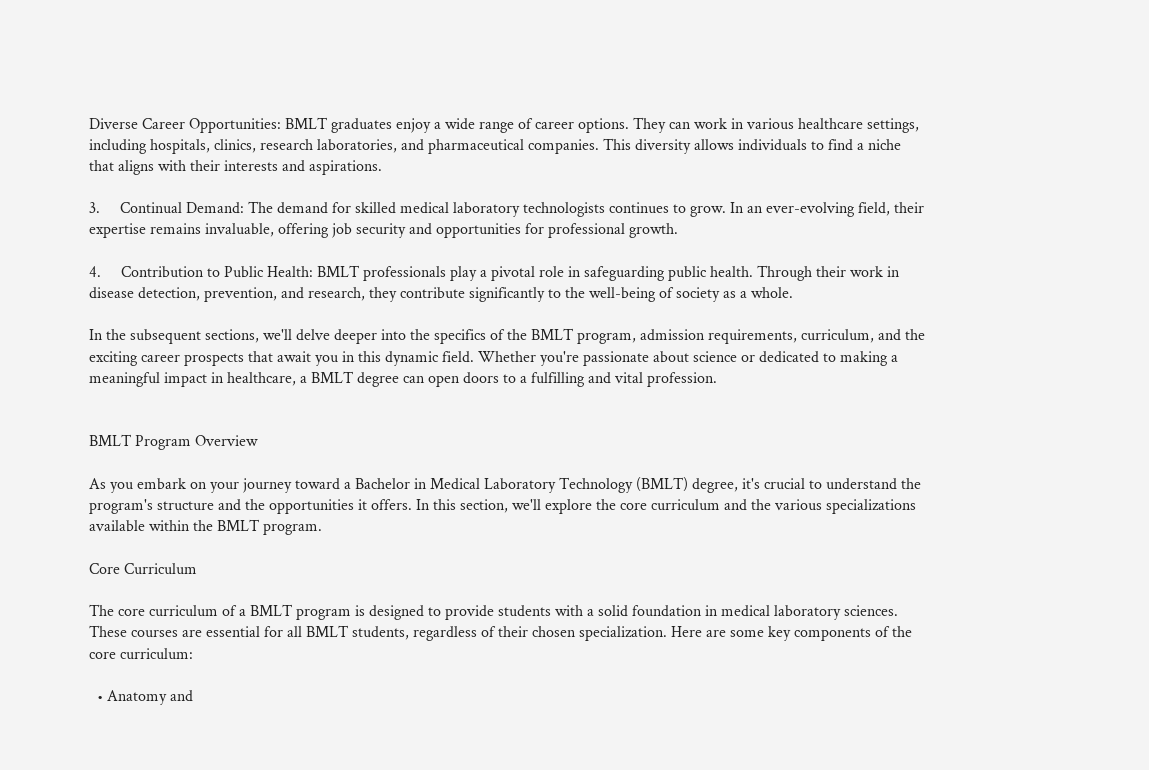Diverse Career Opportunities: BMLT graduates enjoy a wide range of career options. They can work in various healthcare settings, including hospitals, clinics, research laboratories, and pharmaceutical companies. This diversity allows individuals to find a niche that aligns with their interests and aspirations.

3.     Continual Demand: The demand for skilled medical laboratory technologists continues to grow. In an ever-evolving field, their expertise remains invaluable, offering job security and opportunities for professional growth.

4.     Contribution to Public Health: BMLT professionals play a pivotal role in safeguarding public health. Through their work in disease detection, prevention, and research, they contribute significantly to the well-being of society as a whole.

In the subsequent sections, we'll delve deeper into the specifics of the BMLT program, admission requirements, curriculum, and the exciting career prospects that await you in this dynamic field. Whether you're passionate about science or dedicated to making a meaningful impact in healthcare, a BMLT degree can open doors to a fulfilling and vital profession.


BMLT Program Overview

As you embark on your journey toward a Bachelor in Medical Laboratory Technology (BMLT) degree, it's crucial to understand the program's structure and the opportunities it offers. In this section, we'll explore the core curriculum and the various specializations available within the BMLT program.

Core Curriculum

The core curriculum of a BMLT program is designed to provide students with a solid foundation in medical laboratory sciences. These courses are essential for all BMLT students, regardless of their chosen specialization. Here are some key components of the core curriculum:

  • Anatomy and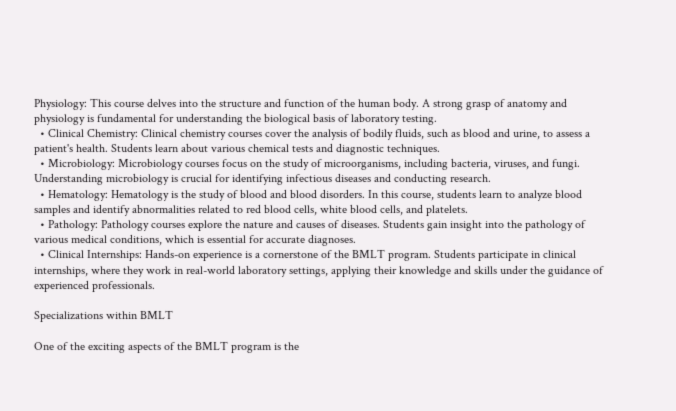Physiology: This course delves into the structure and function of the human body. A strong grasp of anatomy and physiology is fundamental for understanding the biological basis of laboratory testing.
  • Clinical Chemistry: Clinical chemistry courses cover the analysis of bodily fluids, such as blood and urine, to assess a patient's health. Students learn about various chemical tests and diagnostic techniques.
  • Microbiology: Microbiology courses focus on the study of microorganisms, including bacteria, viruses, and fungi. Understanding microbiology is crucial for identifying infectious diseases and conducting research.
  • Hematology: Hematology is the study of blood and blood disorders. In this course, students learn to analyze blood samples and identify abnormalities related to red blood cells, white blood cells, and platelets.
  • Pathology: Pathology courses explore the nature and causes of diseases. Students gain insight into the pathology of various medical conditions, which is essential for accurate diagnoses.
  • Clinical Internships: Hands-on experience is a cornerstone of the BMLT program. Students participate in clinical internships, where they work in real-world laboratory settings, applying their knowledge and skills under the guidance of experienced professionals.

Specializations within BMLT

One of the exciting aspects of the BMLT program is the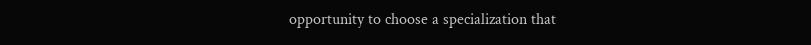opportunity to choose a specialization that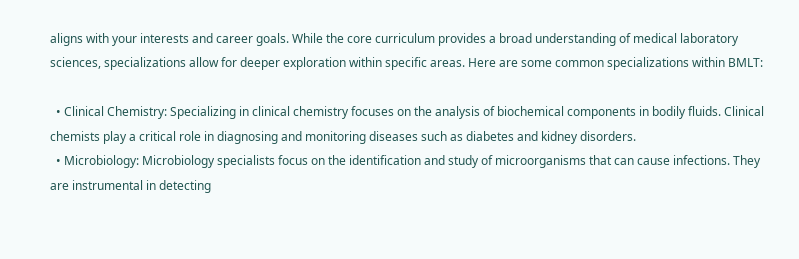aligns with your interests and career goals. While the core curriculum provides a broad understanding of medical laboratory sciences, specializations allow for deeper exploration within specific areas. Here are some common specializations within BMLT:

  • Clinical Chemistry: Specializing in clinical chemistry focuses on the analysis of biochemical components in bodily fluids. Clinical chemists play a critical role in diagnosing and monitoring diseases such as diabetes and kidney disorders.
  • Microbiology: Microbiology specialists focus on the identification and study of microorganisms that can cause infections. They are instrumental in detecting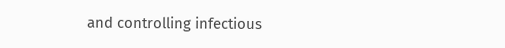and controlling infectious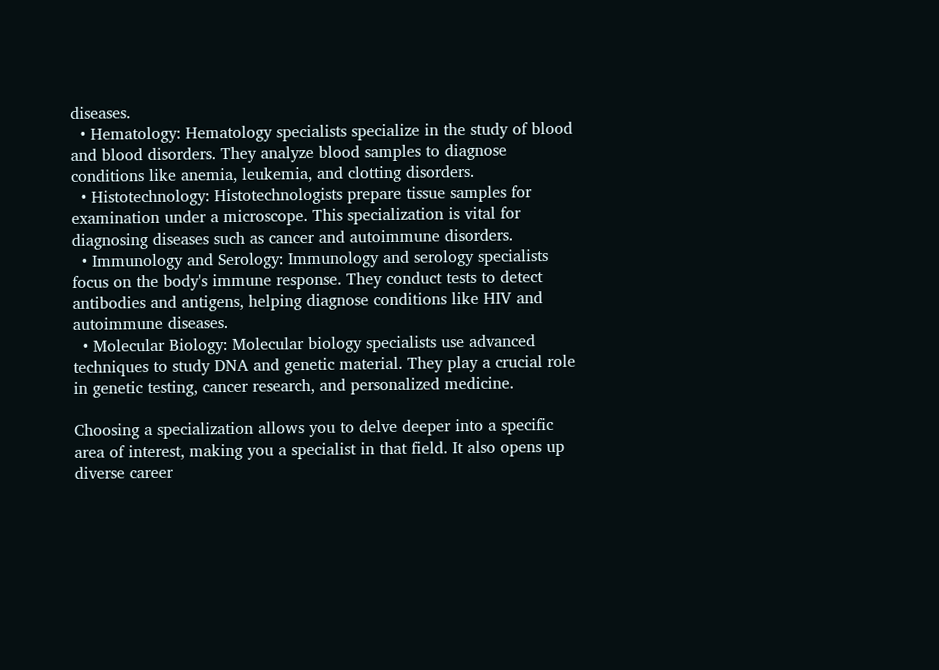diseases.
  • Hematology: Hematology specialists specialize in the study of blood and blood disorders. They analyze blood samples to diagnose conditions like anemia, leukemia, and clotting disorders.
  • Histotechnology: Histotechnologists prepare tissue samples for examination under a microscope. This specialization is vital for diagnosing diseases such as cancer and autoimmune disorders.
  • Immunology and Serology: Immunology and serology specialists focus on the body's immune response. They conduct tests to detect antibodies and antigens, helping diagnose conditions like HIV and autoimmune diseases.
  • Molecular Biology: Molecular biology specialists use advanced techniques to study DNA and genetic material. They play a crucial role in genetic testing, cancer research, and personalized medicine.

Choosing a specialization allows you to delve deeper into a specific area of interest, making you a specialist in that field. It also opens up diverse career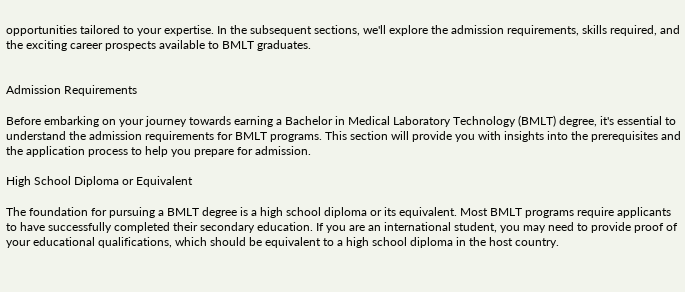opportunities tailored to your expertise. In the subsequent sections, we'll explore the admission requirements, skills required, and the exciting career prospects available to BMLT graduates.


Admission Requirements

Before embarking on your journey towards earning a Bachelor in Medical Laboratory Technology (BMLT) degree, it's essential to understand the admission requirements for BMLT programs. This section will provide you with insights into the prerequisites and the application process to help you prepare for admission.

High School Diploma or Equivalent

The foundation for pursuing a BMLT degree is a high school diploma or its equivalent. Most BMLT programs require applicants to have successfully completed their secondary education. If you are an international student, you may need to provide proof of your educational qualifications, which should be equivalent to a high school diploma in the host country.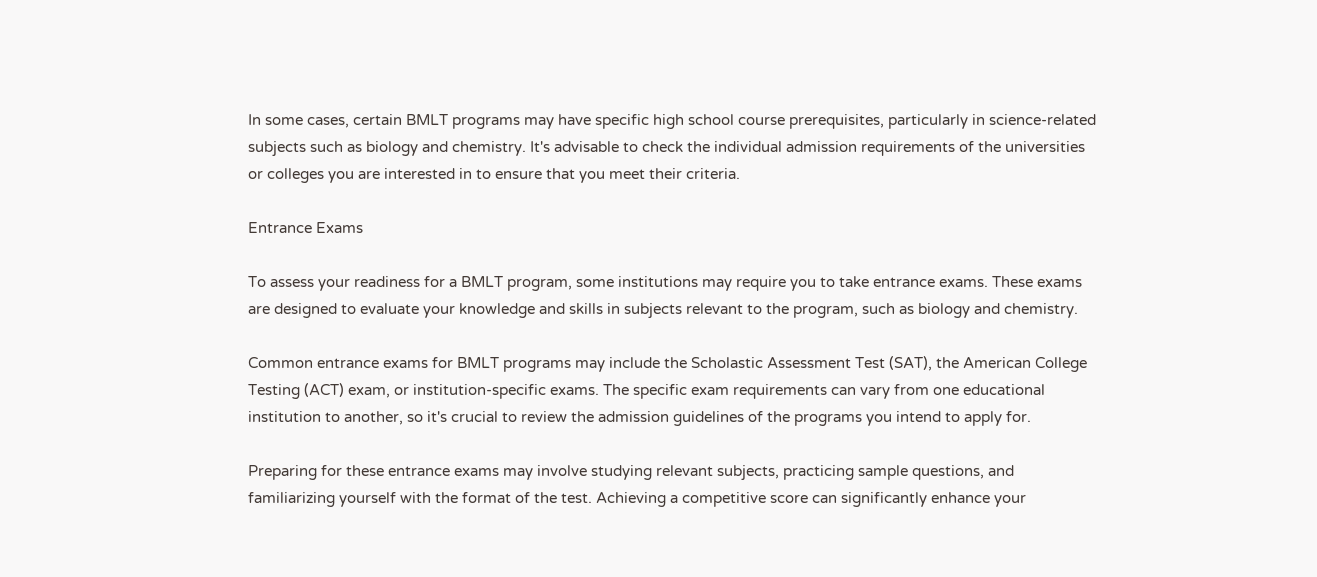In some cases, certain BMLT programs may have specific high school course prerequisites, particularly in science-related subjects such as biology and chemistry. It's advisable to check the individual admission requirements of the universities or colleges you are interested in to ensure that you meet their criteria.

Entrance Exams

To assess your readiness for a BMLT program, some institutions may require you to take entrance exams. These exams are designed to evaluate your knowledge and skills in subjects relevant to the program, such as biology and chemistry.

Common entrance exams for BMLT programs may include the Scholastic Assessment Test (SAT), the American College Testing (ACT) exam, or institution-specific exams. The specific exam requirements can vary from one educational institution to another, so it's crucial to review the admission guidelines of the programs you intend to apply for.

Preparing for these entrance exams may involve studying relevant subjects, practicing sample questions, and familiarizing yourself with the format of the test. Achieving a competitive score can significantly enhance your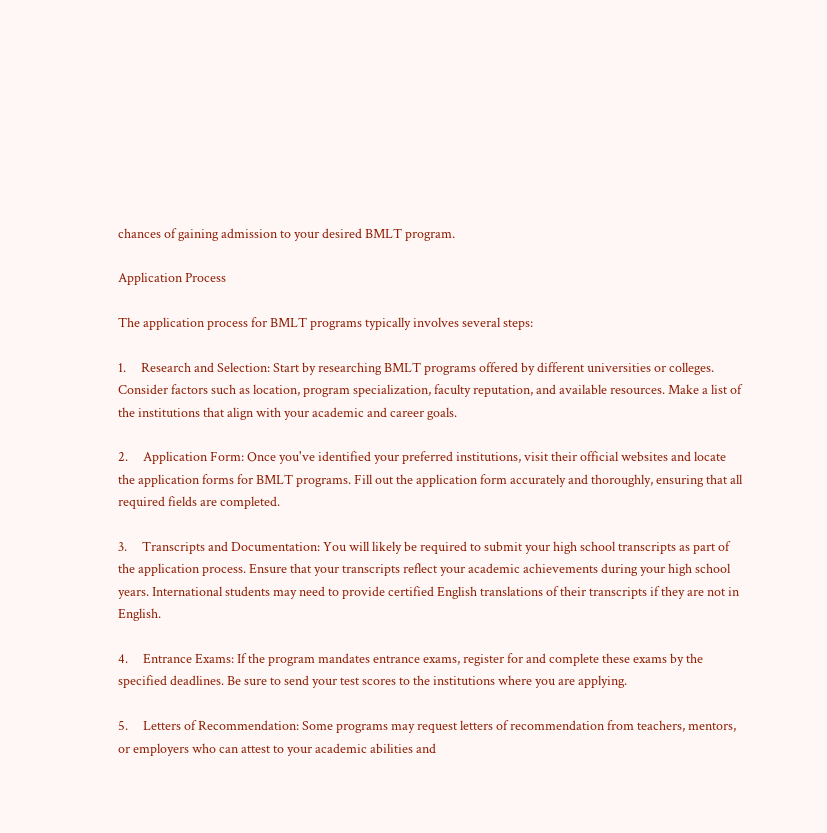chances of gaining admission to your desired BMLT program.

Application Process

The application process for BMLT programs typically involves several steps:

1.     Research and Selection: Start by researching BMLT programs offered by different universities or colleges. Consider factors such as location, program specialization, faculty reputation, and available resources. Make a list of the institutions that align with your academic and career goals.

2.     Application Form: Once you've identified your preferred institutions, visit their official websites and locate the application forms for BMLT programs. Fill out the application form accurately and thoroughly, ensuring that all required fields are completed.

3.     Transcripts and Documentation: You will likely be required to submit your high school transcripts as part of the application process. Ensure that your transcripts reflect your academic achievements during your high school years. International students may need to provide certified English translations of their transcripts if they are not in English.

4.     Entrance Exams: If the program mandates entrance exams, register for and complete these exams by the specified deadlines. Be sure to send your test scores to the institutions where you are applying.

5.     Letters of Recommendation: Some programs may request letters of recommendation from teachers, mentors, or employers who can attest to your academic abilities and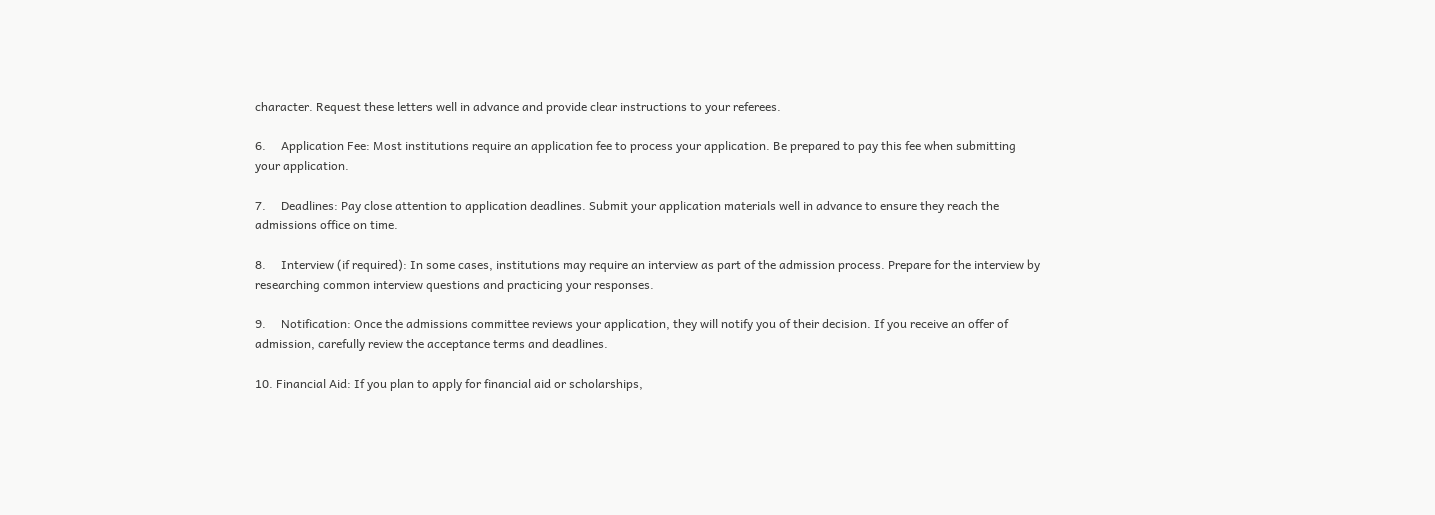character. Request these letters well in advance and provide clear instructions to your referees.

6.     Application Fee: Most institutions require an application fee to process your application. Be prepared to pay this fee when submitting your application.

7.     Deadlines: Pay close attention to application deadlines. Submit your application materials well in advance to ensure they reach the admissions office on time.

8.     Interview (if required): In some cases, institutions may require an interview as part of the admission process. Prepare for the interview by researching common interview questions and practicing your responses.

9.     Notification: Once the admissions committee reviews your application, they will notify you of their decision. If you receive an offer of admission, carefully review the acceptance terms and deadlines.

10. Financial Aid: If you plan to apply for financial aid or scholarships,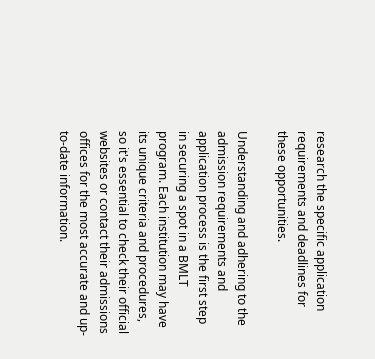research the specific application requirements and deadlines for these opportunities.

Understanding and adhering to the admission requirements and application process is the first step in securing a spot in a BMLT program. Each institution may have its unique criteria and procedures, so it's essential to check their official websites or contact their admissions offices for the most accurate and up-to-date information.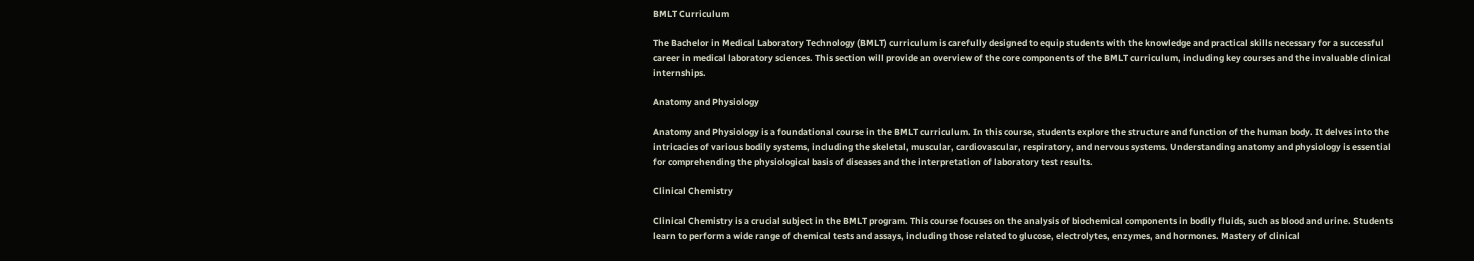BMLT Curriculum

The Bachelor in Medical Laboratory Technology (BMLT) curriculum is carefully designed to equip students with the knowledge and practical skills necessary for a successful career in medical laboratory sciences. This section will provide an overview of the core components of the BMLT curriculum, including key courses and the invaluable clinical internships.

Anatomy and Physiology

Anatomy and Physiology is a foundational course in the BMLT curriculum. In this course, students explore the structure and function of the human body. It delves into the intricacies of various bodily systems, including the skeletal, muscular, cardiovascular, respiratory, and nervous systems. Understanding anatomy and physiology is essential for comprehending the physiological basis of diseases and the interpretation of laboratory test results.

Clinical Chemistry

Clinical Chemistry is a crucial subject in the BMLT program. This course focuses on the analysis of biochemical components in bodily fluids, such as blood and urine. Students learn to perform a wide range of chemical tests and assays, including those related to glucose, electrolytes, enzymes, and hormones. Mastery of clinical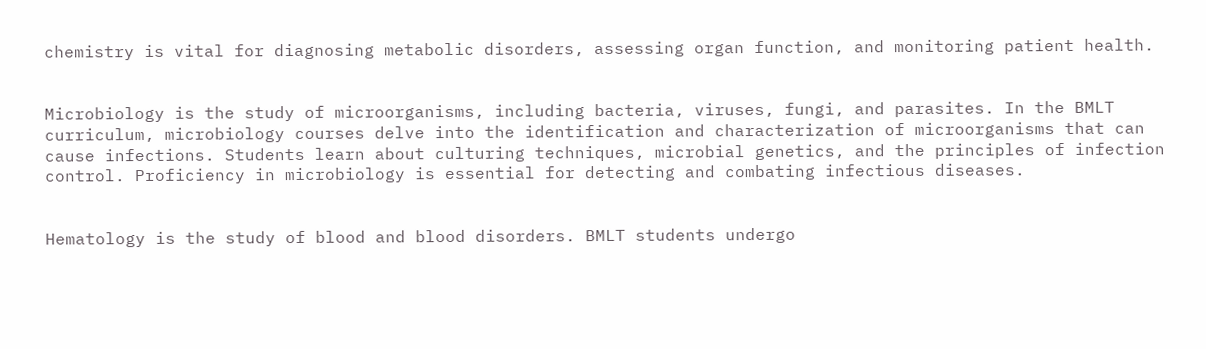chemistry is vital for diagnosing metabolic disorders, assessing organ function, and monitoring patient health.


Microbiology is the study of microorganisms, including bacteria, viruses, fungi, and parasites. In the BMLT curriculum, microbiology courses delve into the identification and characterization of microorganisms that can cause infections. Students learn about culturing techniques, microbial genetics, and the principles of infection control. Proficiency in microbiology is essential for detecting and combating infectious diseases.


Hematology is the study of blood and blood disorders. BMLT students undergo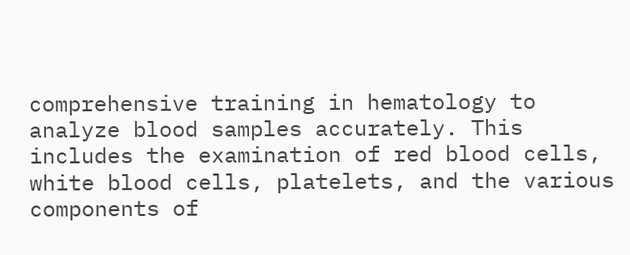comprehensive training in hematology to analyze blood samples accurately. This includes the examination of red blood cells, white blood cells, platelets, and the various components of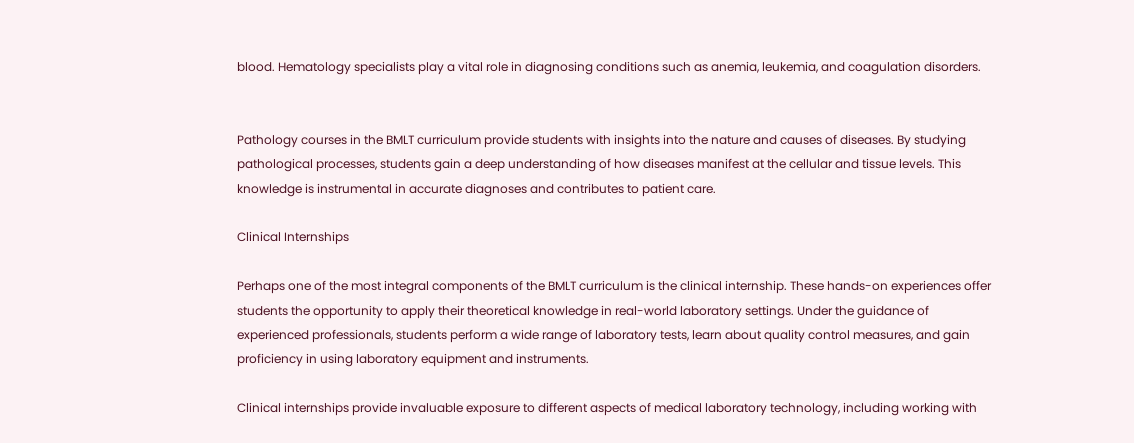blood. Hematology specialists play a vital role in diagnosing conditions such as anemia, leukemia, and coagulation disorders.


Pathology courses in the BMLT curriculum provide students with insights into the nature and causes of diseases. By studying pathological processes, students gain a deep understanding of how diseases manifest at the cellular and tissue levels. This knowledge is instrumental in accurate diagnoses and contributes to patient care.

Clinical Internships

Perhaps one of the most integral components of the BMLT curriculum is the clinical internship. These hands-on experiences offer students the opportunity to apply their theoretical knowledge in real-world laboratory settings. Under the guidance of experienced professionals, students perform a wide range of laboratory tests, learn about quality control measures, and gain proficiency in using laboratory equipment and instruments.

Clinical internships provide invaluable exposure to different aspects of medical laboratory technology, including working with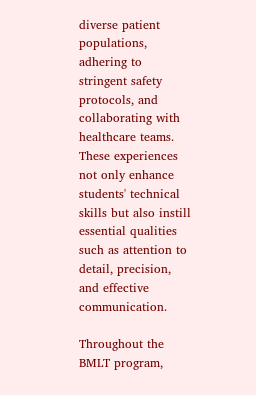diverse patient populations, adhering to stringent safety protocols, and collaborating with healthcare teams. These experiences not only enhance students' technical skills but also instill essential qualities such as attention to detail, precision, and effective communication.

Throughout the BMLT program,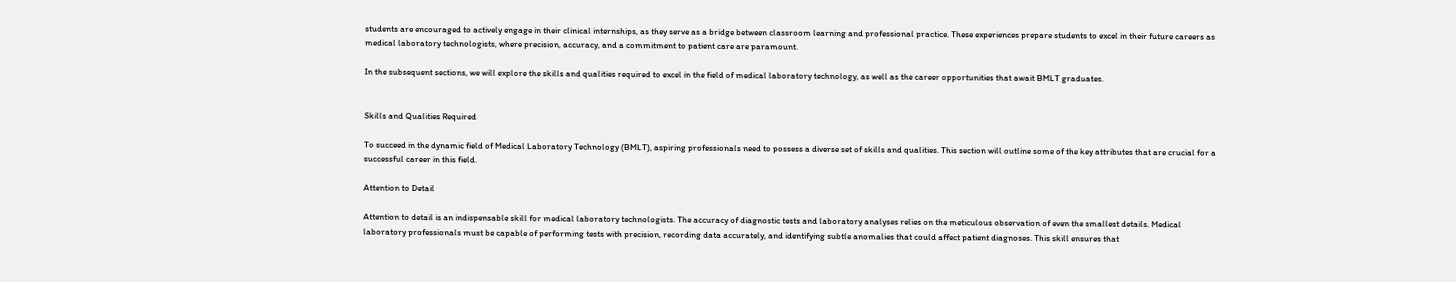students are encouraged to actively engage in their clinical internships, as they serve as a bridge between classroom learning and professional practice. These experiences prepare students to excel in their future careers as medical laboratory technologists, where precision, accuracy, and a commitment to patient care are paramount.

In the subsequent sections, we will explore the skills and qualities required to excel in the field of medical laboratory technology, as well as the career opportunities that await BMLT graduates.


Skills and Qualities Required

To succeed in the dynamic field of Medical Laboratory Technology (BMLT), aspiring professionals need to possess a diverse set of skills and qualities. This section will outline some of the key attributes that are crucial for a successful career in this field.

Attention to Detail

Attention to detail is an indispensable skill for medical laboratory technologists. The accuracy of diagnostic tests and laboratory analyses relies on the meticulous observation of even the smallest details. Medical laboratory professionals must be capable of performing tests with precision, recording data accurately, and identifying subtle anomalies that could affect patient diagnoses. This skill ensures that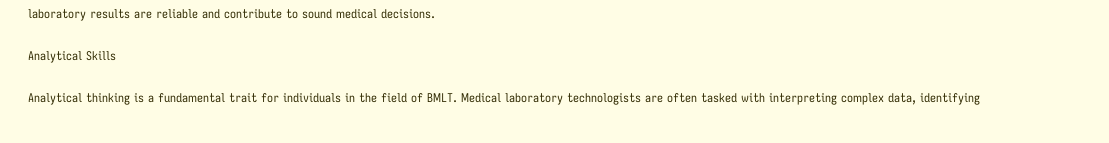laboratory results are reliable and contribute to sound medical decisions.

Analytical Skills

Analytical thinking is a fundamental trait for individuals in the field of BMLT. Medical laboratory technologists are often tasked with interpreting complex data, identifying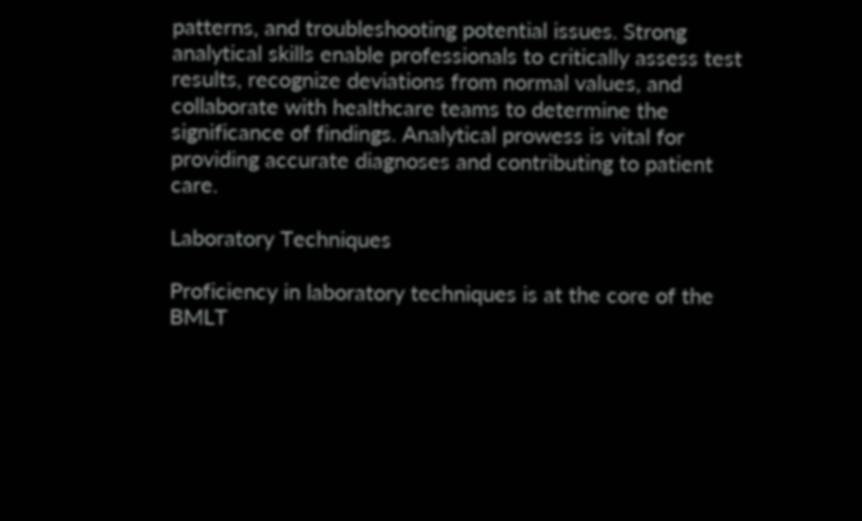patterns, and troubleshooting potential issues. Strong analytical skills enable professionals to critically assess test results, recognize deviations from normal values, and collaborate with healthcare teams to determine the significance of findings. Analytical prowess is vital for providing accurate diagnoses and contributing to patient care.

Laboratory Techniques

Proficiency in laboratory techniques is at the core of the BMLT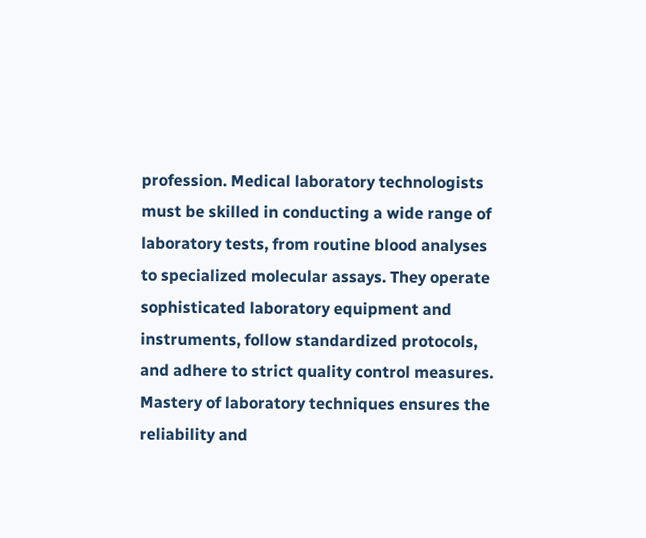profession. Medical laboratory technologists must be skilled in conducting a wide range of laboratory tests, from routine blood analyses to specialized molecular assays. They operate sophisticated laboratory equipment and instruments, follow standardized protocols, and adhere to strict quality control measures. Mastery of laboratory techniques ensures the reliability and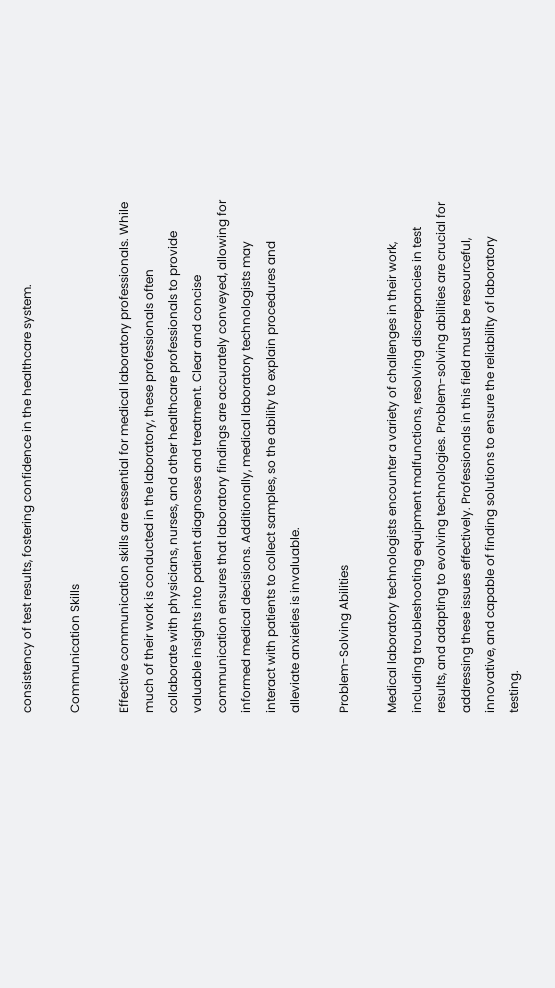consistency of test results, fostering confidence in the healthcare system.

Communication Skills

Effective communication skills are essential for medical laboratory professionals. While much of their work is conducted in the laboratory, these professionals often collaborate with physicians, nurses, and other healthcare professionals to provide valuable insights into patient diagnoses and treatment. Clear and concise communication ensures that laboratory findings are accurately conveyed, allowing for informed medical decisions. Additionally, medical laboratory technologists may interact with patients to collect samples, so the ability to explain procedures and alleviate anxieties is invaluable.

Problem-Solving Abilities

Medical laboratory technologists encounter a variety of challenges in their work, including troubleshooting equipment malfunctions, resolving discrepancies in test results, and adapting to evolving technologies. Problem-solving abilities are crucial for addressing these issues effectively. Professionals in this field must be resourceful, innovative, and capable of finding solutions to ensure the reliability of laboratory testing.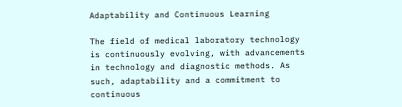Adaptability and Continuous Learning

The field of medical laboratory technology is continuously evolving, with advancements in technology and diagnostic methods. As such, adaptability and a commitment to continuous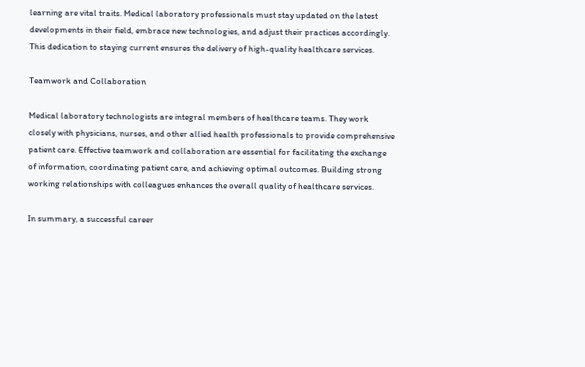learning are vital traits. Medical laboratory professionals must stay updated on the latest developments in their field, embrace new technologies, and adjust their practices accordingly. This dedication to staying current ensures the delivery of high-quality healthcare services.

Teamwork and Collaboration

Medical laboratory technologists are integral members of healthcare teams. They work closely with physicians, nurses, and other allied health professionals to provide comprehensive patient care. Effective teamwork and collaboration are essential for facilitating the exchange of information, coordinating patient care, and achieving optimal outcomes. Building strong working relationships with colleagues enhances the overall quality of healthcare services.

In summary, a successful career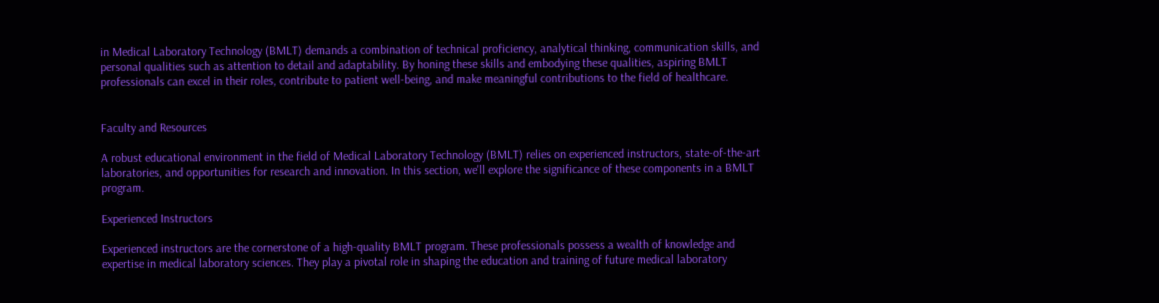in Medical Laboratory Technology (BMLT) demands a combination of technical proficiency, analytical thinking, communication skills, and personal qualities such as attention to detail and adaptability. By honing these skills and embodying these qualities, aspiring BMLT professionals can excel in their roles, contribute to patient well-being, and make meaningful contributions to the field of healthcare.


Faculty and Resources

A robust educational environment in the field of Medical Laboratory Technology (BMLT) relies on experienced instructors, state-of-the-art laboratories, and opportunities for research and innovation. In this section, we'll explore the significance of these components in a BMLT program.

Experienced Instructors

Experienced instructors are the cornerstone of a high-quality BMLT program. These professionals possess a wealth of knowledge and expertise in medical laboratory sciences. They play a pivotal role in shaping the education and training of future medical laboratory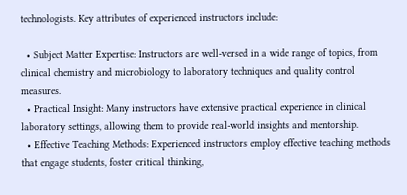technologists. Key attributes of experienced instructors include:

  • Subject Matter Expertise: Instructors are well-versed in a wide range of topics, from clinical chemistry and microbiology to laboratory techniques and quality control measures.
  • Practical Insight: Many instructors have extensive practical experience in clinical laboratory settings, allowing them to provide real-world insights and mentorship.
  • Effective Teaching Methods: Experienced instructors employ effective teaching methods that engage students, foster critical thinking,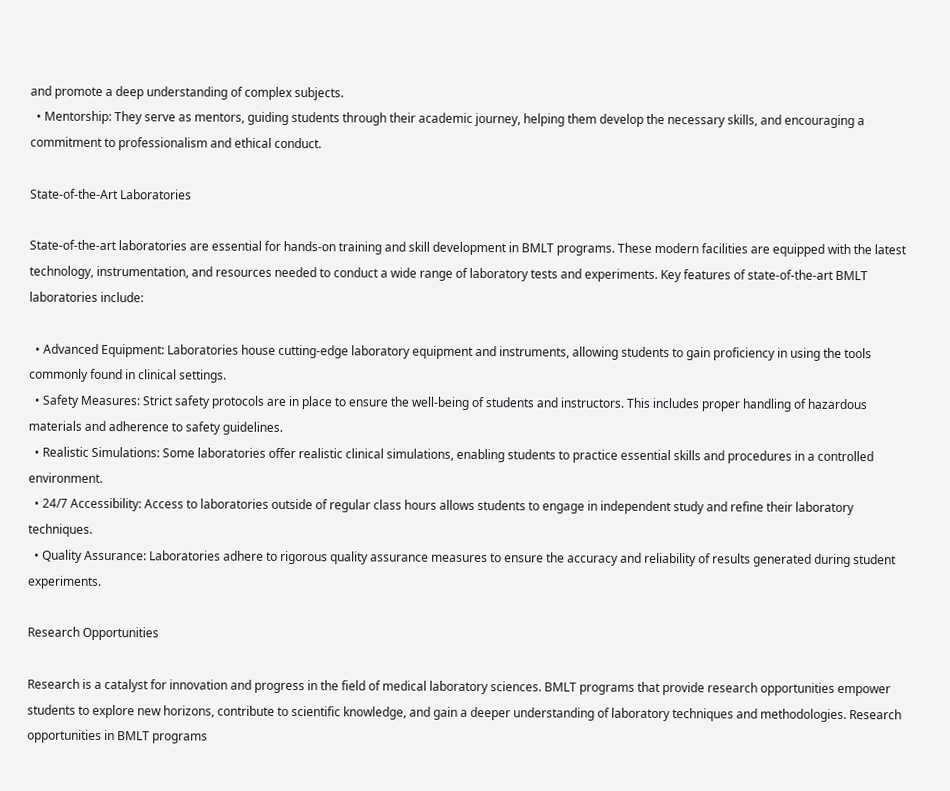and promote a deep understanding of complex subjects.
  • Mentorship: They serve as mentors, guiding students through their academic journey, helping them develop the necessary skills, and encouraging a commitment to professionalism and ethical conduct.

State-of-the-Art Laboratories

State-of-the-art laboratories are essential for hands-on training and skill development in BMLT programs. These modern facilities are equipped with the latest technology, instrumentation, and resources needed to conduct a wide range of laboratory tests and experiments. Key features of state-of-the-art BMLT laboratories include:

  • Advanced Equipment: Laboratories house cutting-edge laboratory equipment and instruments, allowing students to gain proficiency in using the tools commonly found in clinical settings.
  • Safety Measures: Strict safety protocols are in place to ensure the well-being of students and instructors. This includes proper handling of hazardous materials and adherence to safety guidelines.
  • Realistic Simulations: Some laboratories offer realistic clinical simulations, enabling students to practice essential skills and procedures in a controlled environment.
  • 24/7 Accessibility: Access to laboratories outside of regular class hours allows students to engage in independent study and refine their laboratory techniques.
  • Quality Assurance: Laboratories adhere to rigorous quality assurance measures to ensure the accuracy and reliability of results generated during student experiments.

Research Opportunities

Research is a catalyst for innovation and progress in the field of medical laboratory sciences. BMLT programs that provide research opportunities empower students to explore new horizons, contribute to scientific knowledge, and gain a deeper understanding of laboratory techniques and methodologies. Research opportunities in BMLT programs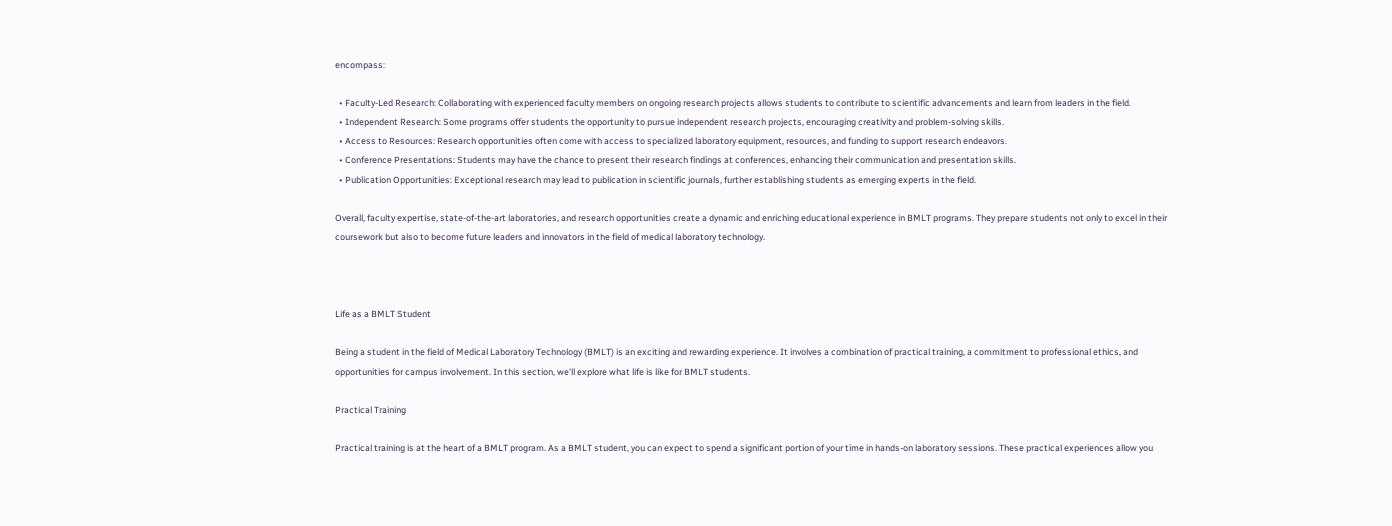encompass:

  • Faculty-Led Research: Collaborating with experienced faculty members on ongoing research projects allows students to contribute to scientific advancements and learn from leaders in the field.
  • Independent Research: Some programs offer students the opportunity to pursue independent research projects, encouraging creativity and problem-solving skills.
  • Access to Resources: Research opportunities often come with access to specialized laboratory equipment, resources, and funding to support research endeavors.
  • Conference Presentations: Students may have the chance to present their research findings at conferences, enhancing their communication and presentation skills.
  • Publication Opportunities: Exceptional research may lead to publication in scientific journals, further establishing students as emerging experts in the field.

Overall, faculty expertise, state-of-the-art laboratories, and research opportunities create a dynamic and enriching educational experience in BMLT programs. They prepare students not only to excel in their coursework but also to become future leaders and innovators in the field of medical laboratory technology.



Life as a BMLT Student

Being a student in the field of Medical Laboratory Technology (BMLT) is an exciting and rewarding experience. It involves a combination of practical training, a commitment to professional ethics, and opportunities for campus involvement. In this section, we'll explore what life is like for BMLT students.

Practical Training

Practical training is at the heart of a BMLT program. As a BMLT student, you can expect to spend a significant portion of your time in hands-on laboratory sessions. These practical experiences allow you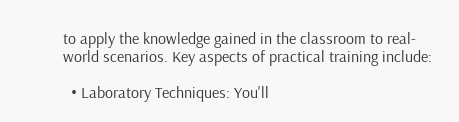to apply the knowledge gained in the classroom to real-world scenarios. Key aspects of practical training include:

  • Laboratory Techniques: You'll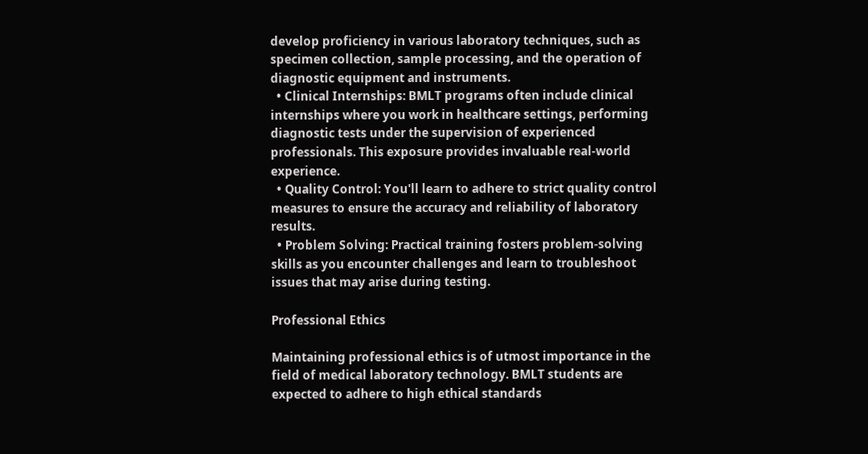develop proficiency in various laboratory techniques, such as specimen collection, sample processing, and the operation of diagnostic equipment and instruments.
  • Clinical Internships: BMLT programs often include clinical internships where you work in healthcare settings, performing diagnostic tests under the supervision of experienced professionals. This exposure provides invaluable real-world experience.
  • Quality Control: You'll learn to adhere to strict quality control measures to ensure the accuracy and reliability of laboratory results.
  • Problem Solving: Practical training fosters problem-solving skills as you encounter challenges and learn to troubleshoot issues that may arise during testing.

Professional Ethics

Maintaining professional ethics is of utmost importance in the field of medical laboratory technology. BMLT students are expected to adhere to high ethical standards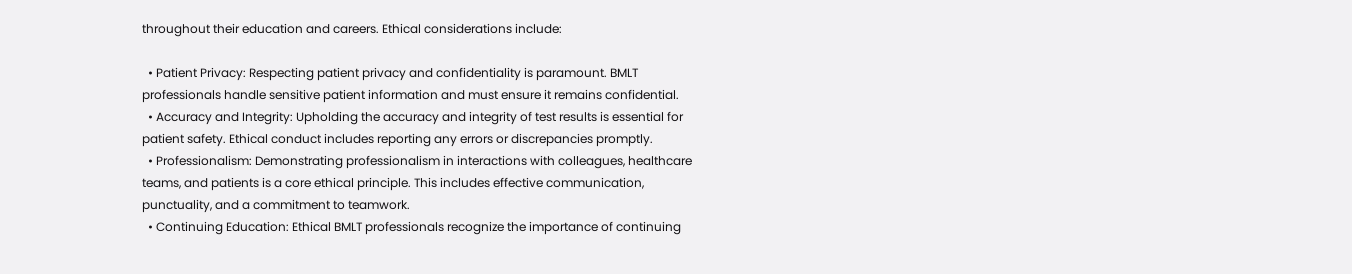throughout their education and careers. Ethical considerations include:

  • Patient Privacy: Respecting patient privacy and confidentiality is paramount. BMLT professionals handle sensitive patient information and must ensure it remains confidential.
  • Accuracy and Integrity: Upholding the accuracy and integrity of test results is essential for patient safety. Ethical conduct includes reporting any errors or discrepancies promptly.
  • Professionalism: Demonstrating professionalism in interactions with colleagues, healthcare teams, and patients is a core ethical principle. This includes effective communication, punctuality, and a commitment to teamwork.
  • Continuing Education: Ethical BMLT professionals recognize the importance of continuing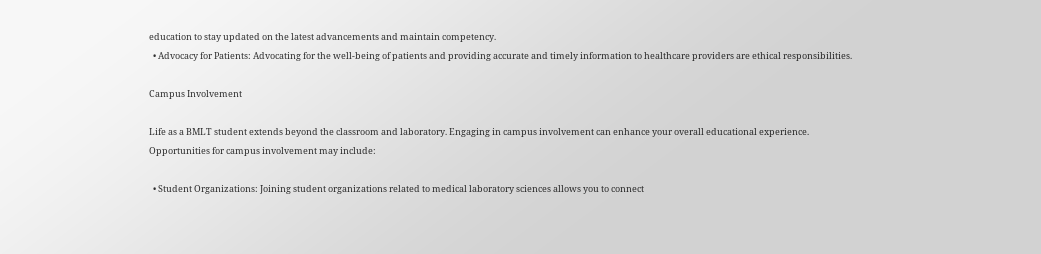education to stay updated on the latest advancements and maintain competency.
  • Advocacy for Patients: Advocating for the well-being of patients and providing accurate and timely information to healthcare providers are ethical responsibilities.

Campus Involvement

Life as a BMLT student extends beyond the classroom and laboratory. Engaging in campus involvement can enhance your overall educational experience. Opportunities for campus involvement may include:

  • Student Organizations: Joining student organizations related to medical laboratory sciences allows you to connect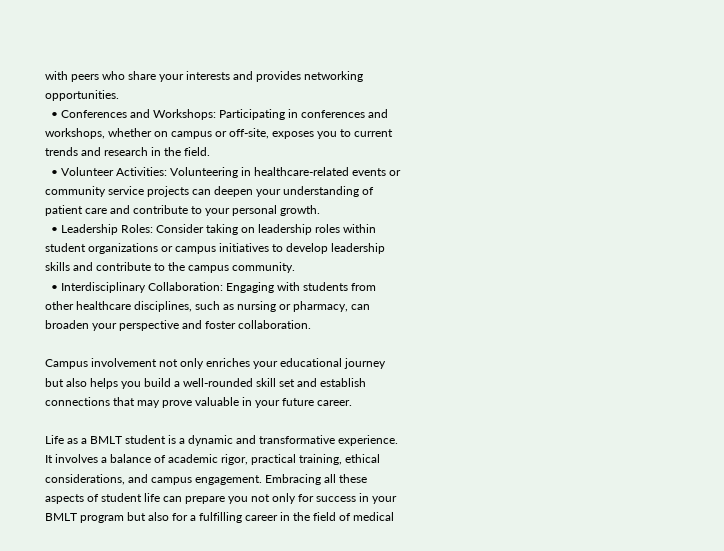with peers who share your interests and provides networking opportunities.
  • Conferences and Workshops: Participating in conferences and workshops, whether on campus or off-site, exposes you to current trends and research in the field.
  • Volunteer Activities: Volunteering in healthcare-related events or community service projects can deepen your understanding of patient care and contribute to your personal growth.
  • Leadership Roles: Consider taking on leadership roles within student organizations or campus initiatives to develop leadership skills and contribute to the campus community.
  • Interdisciplinary Collaboration: Engaging with students from other healthcare disciplines, such as nursing or pharmacy, can broaden your perspective and foster collaboration.

Campus involvement not only enriches your educational journey but also helps you build a well-rounded skill set and establish connections that may prove valuable in your future career.

Life as a BMLT student is a dynamic and transformative experience. It involves a balance of academic rigor, practical training, ethical considerations, and campus engagement. Embracing all these aspects of student life can prepare you not only for success in your BMLT program but also for a fulfilling career in the field of medical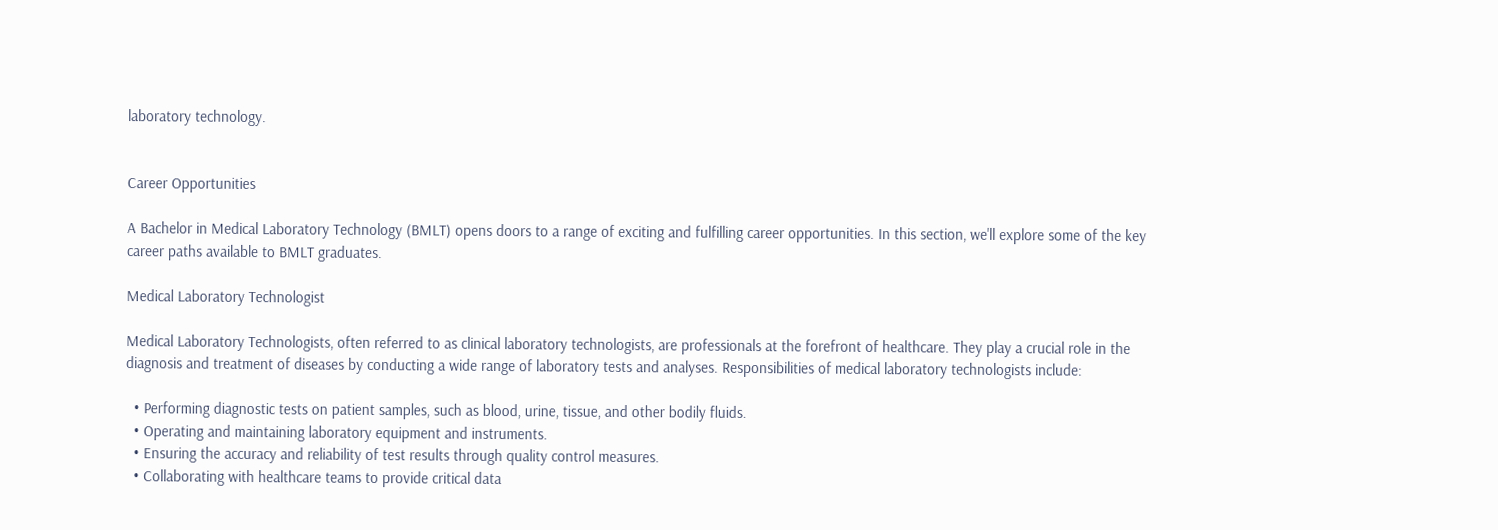laboratory technology.


Career Opportunities

A Bachelor in Medical Laboratory Technology (BMLT) opens doors to a range of exciting and fulfilling career opportunities. In this section, we'll explore some of the key career paths available to BMLT graduates.

Medical Laboratory Technologist

Medical Laboratory Technologists, often referred to as clinical laboratory technologists, are professionals at the forefront of healthcare. They play a crucial role in the diagnosis and treatment of diseases by conducting a wide range of laboratory tests and analyses. Responsibilities of medical laboratory technologists include:

  • Performing diagnostic tests on patient samples, such as blood, urine, tissue, and other bodily fluids.
  • Operating and maintaining laboratory equipment and instruments.
  • Ensuring the accuracy and reliability of test results through quality control measures.
  • Collaborating with healthcare teams to provide critical data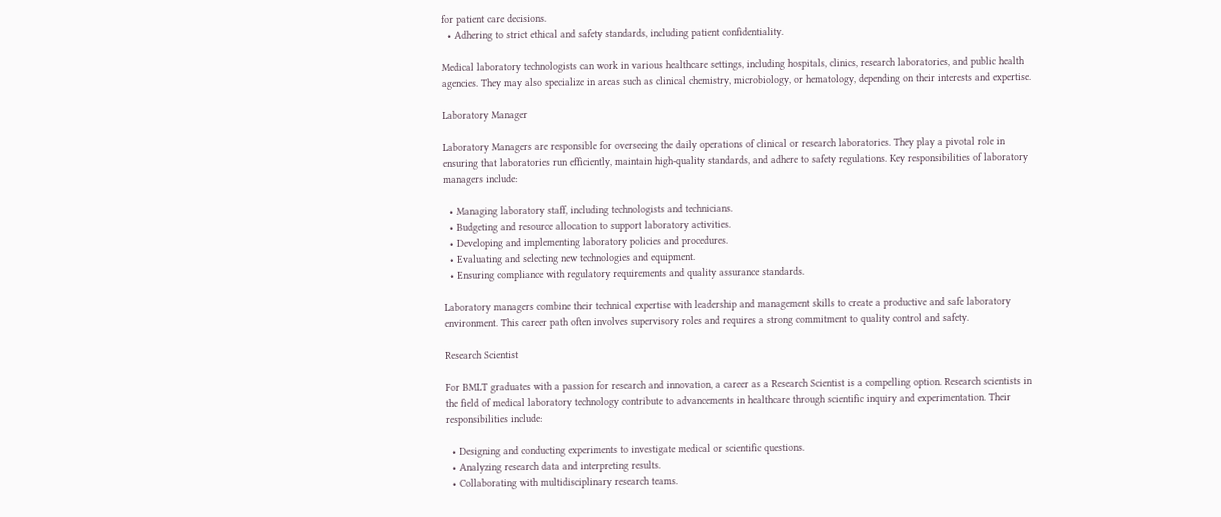for patient care decisions.
  • Adhering to strict ethical and safety standards, including patient confidentiality.

Medical laboratory technologists can work in various healthcare settings, including hospitals, clinics, research laboratories, and public health agencies. They may also specialize in areas such as clinical chemistry, microbiology, or hematology, depending on their interests and expertise.

Laboratory Manager

Laboratory Managers are responsible for overseeing the daily operations of clinical or research laboratories. They play a pivotal role in ensuring that laboratories run efficiently, maintain high-quality standards, and adhere to safety regulations. Key responsibilities of laboratory managers include:

  • Managing laboratory staff, including technologists and technicians.
  • Budgeting and resource allocation to support laboratory activities.
  • Developing and implementing laboratory policies and procedures.
  • Evaluating and selecting new technologies and equipment.
  • Ensuring compliance with regulatory requirements and quality assurance standards.

Laboratory managers combine their technical expertise with leadership and management skills to create a productive and safe laboratory environment. This career path often involves supervisory roles and requires a strong commitment to quality control and safety.

Research Scientist

For BMLT graduates with a passion for research and innovation, a career as a Research Scientist is a compelling option. Research scientists in the field of medical laboratory technology contribute to advancements in healthcare through scientific inquiry and experimentation. Their responsibilities include:

  • Designing and conducting experiments to investigate medical or scientific questions.
  • Analyzing research data and interpreting results.
  • Collaborating with multidisciplinary research teams.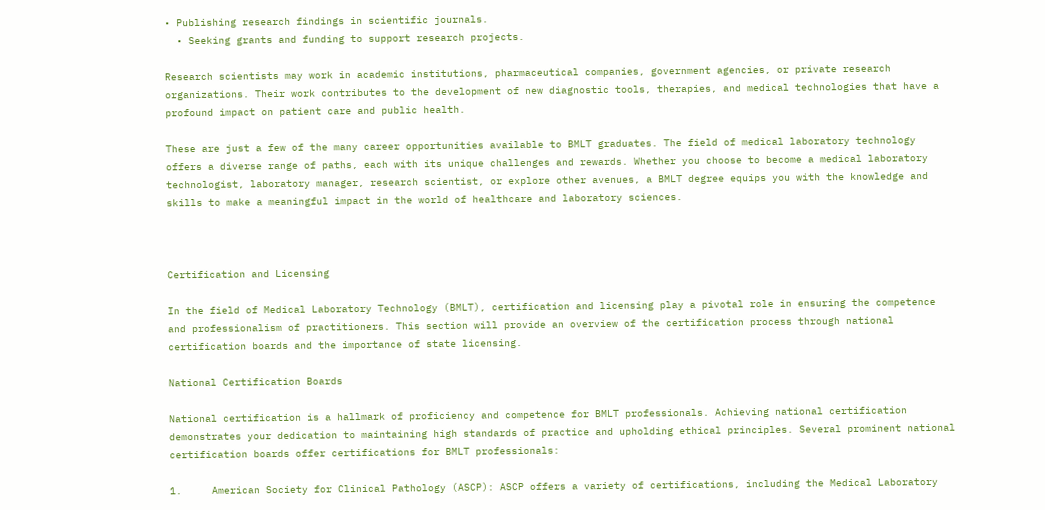• Publishing research findings in scientific journals.
  • Seeking grants and funding to support research projects.

Research scientists may work in academic institutions, pharmaceutical companies, government agencies, or private research organizations. Their work contributes to the development of new diagnostic tools, therapies, and medical technologies that have a profound impact on patient care and public health.

These are just a few of the many career opportunities available to BMLT graduates. The field of medical laboratory technology offers a diverse range of paths, each with its unique challenges and rewards. Whether you choose to become a medical laboratory technologist, laboratory manager, research scientist, or explore other avenues, a BMLT degree equips you with the knowledge and skills to make a meaningful impact in the world of healthcare and laboratory sciences.



Certification and Licensing

In the field of Medical Laboratory Technology (BMLT), certification and licensing play a pivotal role in ensuring the competence and professionalism of practitioners. This section will provide an overview of the certification process through national certification boards and the importance of state licensing.

National Certification Boards

National certification is a hallmark of proficiency and competence for BMLT professionals. Achieving national certification demonstrates your dedication to maintaining high standards of practice and upholding ethical principles. Several prominent national certification boards offer certifications for BMLT professionals:

1.     American Society for Clinical Pathology (ASCP): ASCP offers a variety of certifications, including the Medical Laboratory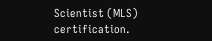Scientist (MLS) certification.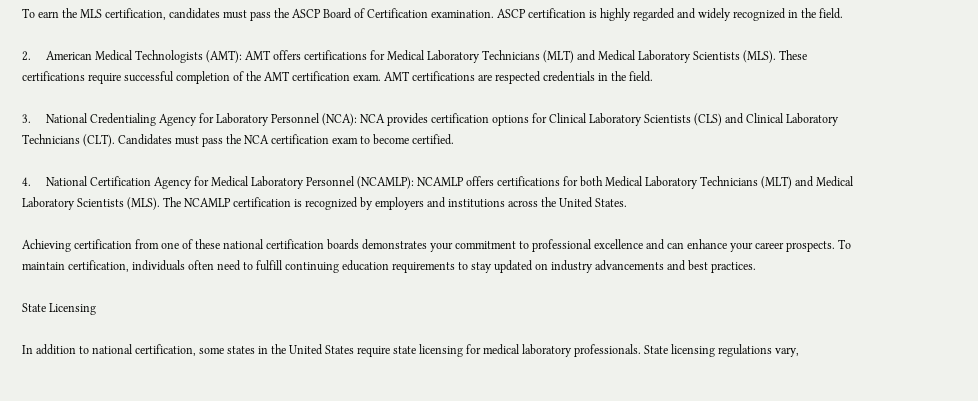To earn the MLS certification, candidates must pass the ASCP Board of Certification examination. ASCP certification is highly regarded and widely recognized in the field.

2.     American Medical Technologists (AMT): AMT offers certifications for Medical Laboratory Technicians (MLT) and Medical Laboratory Scientists (MLS). These certifications require successful completion of the AMT certification exam. AMT certifications are respected credentials in the field.

3.     National Credentialing Agency for Laboratory Personnel (NCA): NCA provides certification options for Clinical Laboratory Scientists (CLS) and Clinical Laboratory Technicians (CLT). Candidates must pass the NCA certification exam to become certified.

4.     National Certification Agency for Medical Laboratory Personnel (NCAMLP): NCAMLP offers certifications for both Medical Laboratory Technicians (MLT) and Medical Laboratory Scientists (MLS). The NCAMLP certification is recognized by employers and institutions across the United States.

Achieving certification from one of these national certification boards demonstrates your commitment to professional excellence and can enhance your career prospects. To maintain certification, individuals often need to fulfill continuing education requirements to stay updated on industry advancements and best practices.

State Licensing

In addition to national certification, some states in the United States require state licensing for medical laboratory professionals. State licensing regulations vary,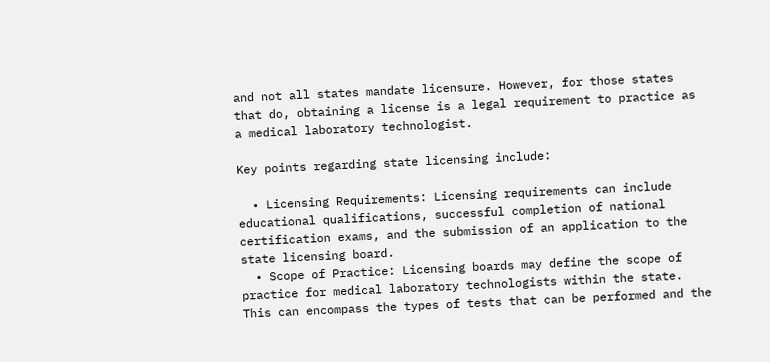and not all states mandate licensure. However, for those states that do, obtaining a license is a legal requirement to practice as a medical laboratory technologist.

Key points regarding state licensing include:

  • Licensing Requirements: Licensing requirements can include educational qualifications, successful completion of national certification exams, and the submission of an application to the state licensing board.
  • Scope of Practice: Licensing boards may define the scope of practice for medical laboratory technologists within the state. This can encompass the types of tests that can be performed and the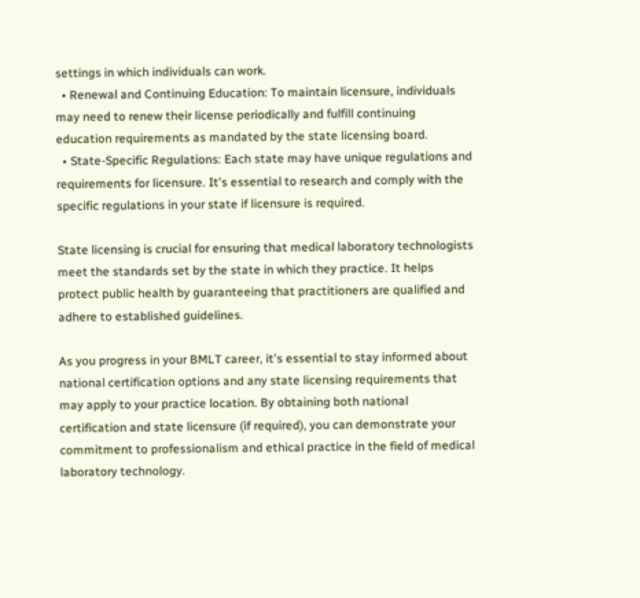settings in which individuals can work.
  • Renewal and Continuing Education: To maintain licensure, individuals may need to renew their license periodically and fulfill continuing education requirements as mandated by the state licensing board.
  • State-Specific Regulations: Each state may have unique regulations and requirements for licensure. It's essential to research and comply with the specific regulations in your state if licensure is required.

State licensing is crucial for ensuring that medical laboratory technologists meet the standards set by the state in which they practice. It helps protect public health by guaranteeing that practitioners are qualified and adhere to established guidelines.

As you progress in your BMLT career, it's essential to stay informed about national certification options and any state licensing requirements that may apply to your practice location. By obtaining both national certification and state licensure (if required), you can demonstrate your commitment to professionalism and ethical practice in the field of medical laboratory technology.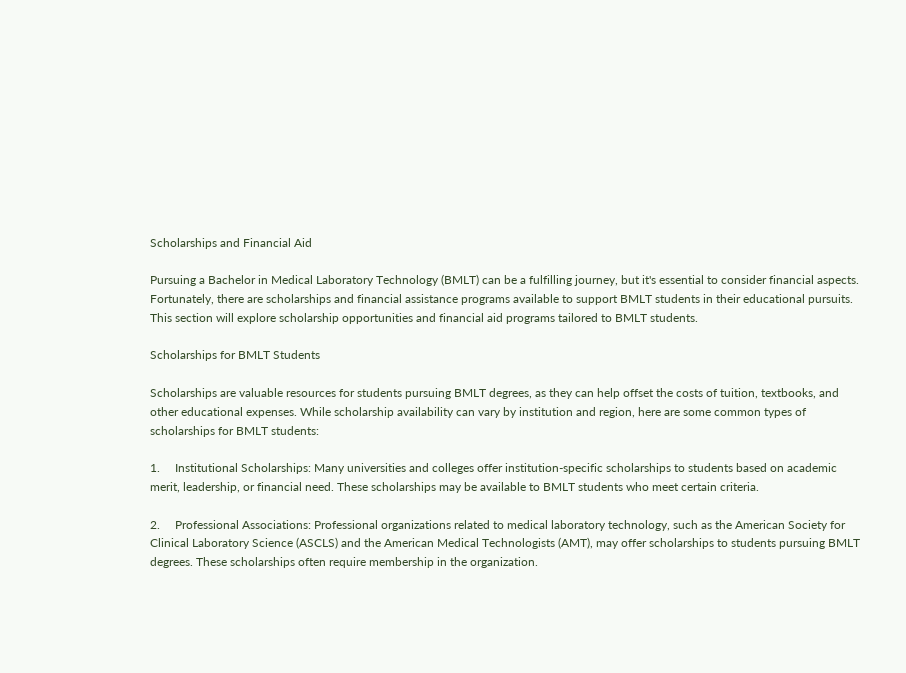Scholarships and Financial Aid

Pursuing a Bachelor in Medical Laboratory Technology (BMLT) can be a fulfilling journey, but it's essential to consider financial aspects. Fortunately, there are scholarships and financial assistance programs available to support BMLT students in their educational pursuits. This section will explore scholarship opportunities and financial aid programs tailored to BMLT students.

Scholarships for BMLT Students

Scholarships are valuable resources for students pursuing BMLT degrees, as they can help offset the costs of tuition, textbooks, and other educational expenses. While scholarship availability can vary by institution and region, here are some common types of scholarships for BMLT students:

1.     Institutional Scholarships: Many universities and colleges offer institution-specific scholarships to students based on academic merit, leadership, or financial need. These scholarships may be available to BMLT students who meet certain criteria.

2.     Professional Associations: Professional organizations related to medical laboratory technology, such as the American Society for Clinical Laboratory Science (ASCLS) and the American Medical Technologists (AMT), may offer scholarships to students pursuing BMLT degrees. These scholarships often require membership in the organization.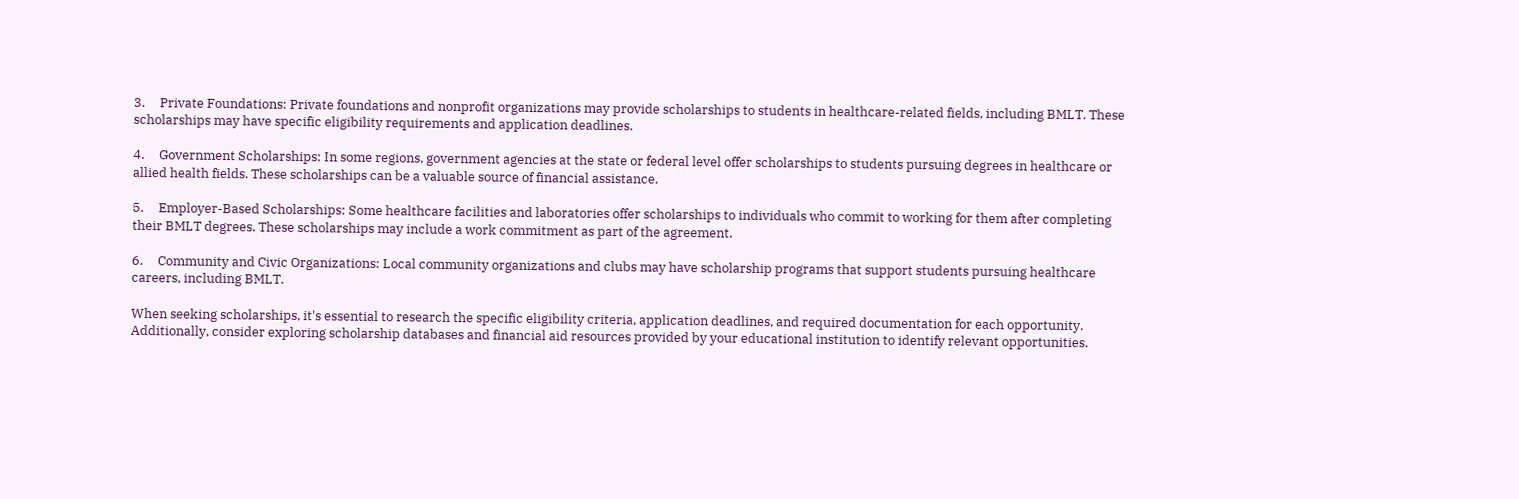3.     Private Foundations: Private foundations and nonprofit organizations may provide scholarships to students in healthcare-related fields, including BMLT. These scholarships may have specific eligibility requirements and application deadlines.

4.     Government Scholarships: In some regions, government agencies at the state or federal level offer scholarships to students pursuing degrees in healthcare or allied health fields. These scholarships can be a valuable source of financial assistance.

5.     Employer-Based Scholarships: Some healthcare facilities and laboratories offer scholarships to individuals who commit to working for them after completing their BMLT degrees. These scholarships may include a work commitment as part of the agreement.

6.     Community and Civic Organizations: Local community organizations and clubs may have scholarship programs that support students pursuing healthcare careers, including BMLT.

When seeking scholarships, it's essential to research the specific eligibility criteria, application deadlines, and required documentation for each opportunity. Additionally, consider exploring scholarship databases and financial aid resources provided by your educational institution to identify relevant opportunities.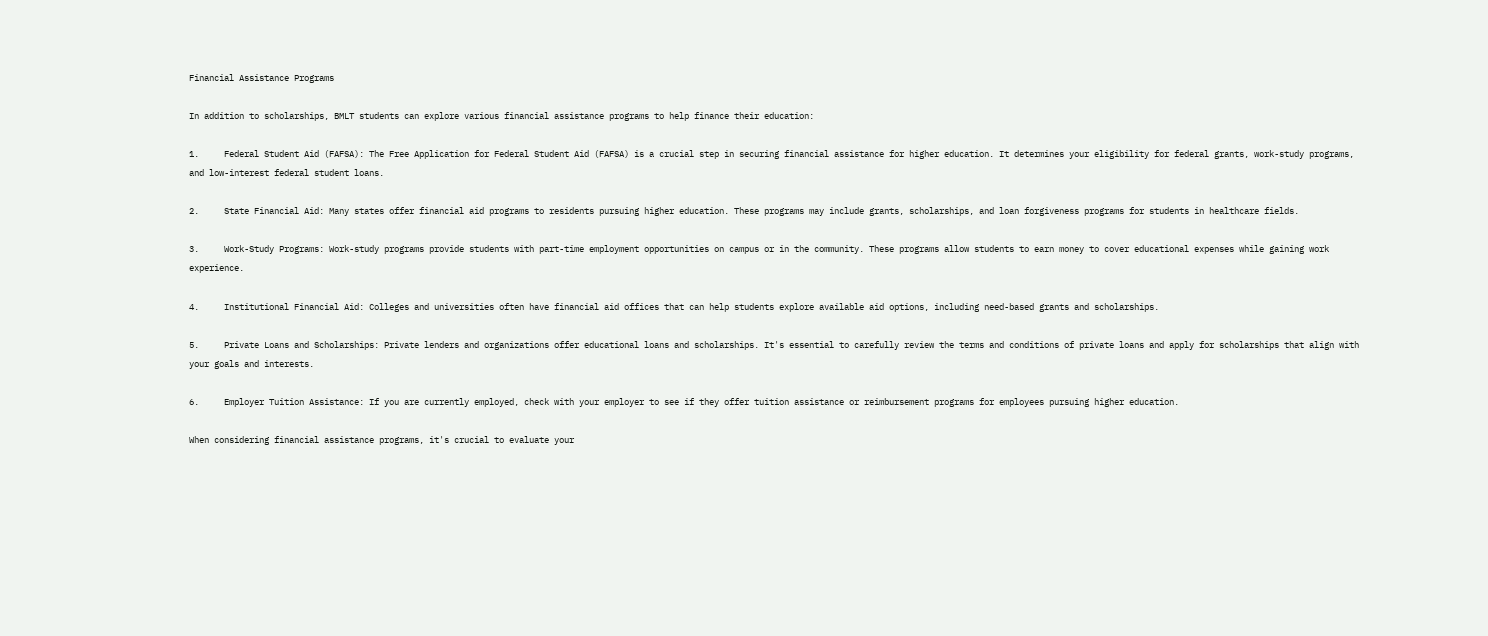Financial Assistance Programs

In addition to scholarships, BMLT students can explore various financial assistance programs to help finance their education:

1.     Federal Student Aid (FAFSA): The Free Application for Federal Student Aid (FAFSA) is a crucial step in securing financial assistance for higher education. It determines your eligibility for federal grants, work-study programs, and low-interest federal student loans.

2.     State Financial Aid: Many states offer financial aid programs to residents pursuing higher education. These programs may include grants, scholarships, and loan forgiveness programs for students in healthcare fields.

3.     Work-Study Programs: Work-study programs provide students with part-time employment opportunities on campus or in the community. These programs allow students to earn money to cover educational expenses while gaining work experience.

4.     Institutional Financial Aid: Colleges and universities often have financial aid offices that can help students explore available aid options, including need-based grants and scholarships.

5.     Private Loans and Scholarships: Private lenders and organizations offer educational loans and scholarships. It's essential to carefully review the terms and conditions of private loans and apply for scholarships that align with your goals and interests.

6.     Employer Tuition Assistance: If you are currently employed, check with your employer to see if they offer tuition assistance or reimbursement programs for employees pursuing higher education.

When considering financial assistance programs, it's crucial to evaluate your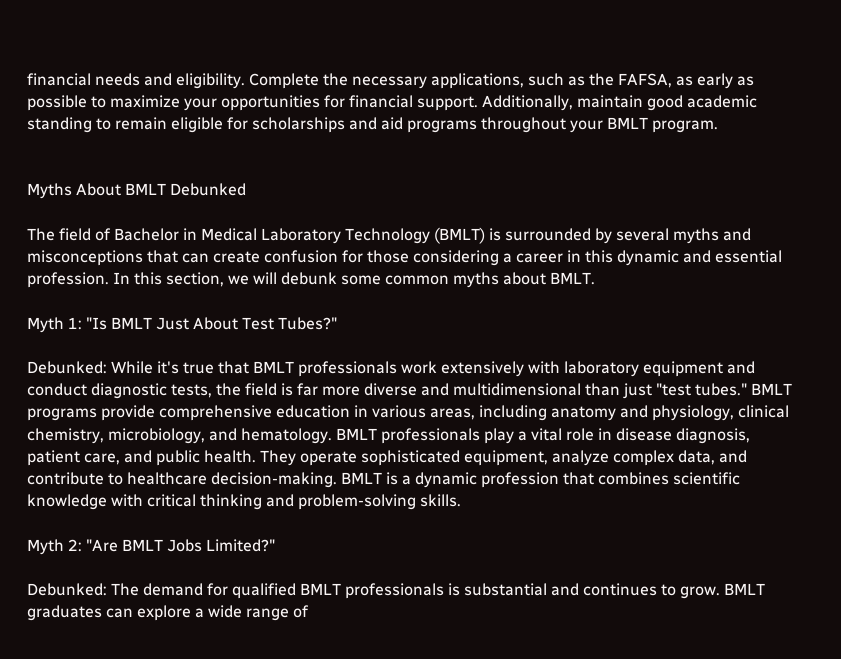financial needs and eligibility. Complete the necessary applications, such as the FAFSA, as early as possible to maximize your opportunities for financial support. Additionally, maintain good academic standing to remain eligible for scholarships and aid programs throughout your BMLT program.


Myths About BMLT Debunked

The field of Bachelor in Medical Laboratory Technology (BMLT) is surrounded by several myths and misconceptions that can create confusion for those considering a career in this dynamic and essential profession. In this section, we will debunk some common myths about BMLT.

Myth 1: "Is BMLT Just About Test Tubes?"

Debunked: While it's true that BMLT professionals work extensively with laboratory equipment and conduct diagnostic tests, the field is far more diverse and multidimensional than just "test tubes." BMLT programs provide comprehensive education in various areas, including anatomy and physiology, clinical chemistry, microbiology, and hematology. BMLT professionals play a vital role in disease diagnosis, patient care, and public health. They operate sophisticated equipment, analyze complex data, and contribute to healthcare decision-making. BMLT is a dynamic profession that combines scientific knowledge with critical thinking and problem-solving skills.

Myth 2: "Are BMLT Jobs Limited?"

Debunked: The demand for qualified BMLT professionals is substantial and continues to grow. BMLT graduates can explore a wide range of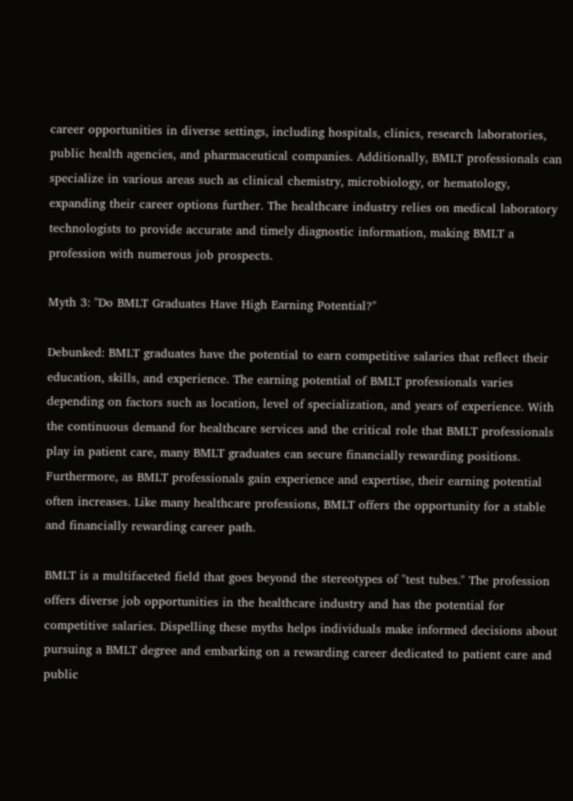career opportunities in diverse settings, including hospitals, clinics, research laboratories, public health agencies, and pharmaceutical companies. Additionally, BMLT professionals can specialize in various areas such as clinical chemistry, microbiology, or hematology, expanding their career options further. The healthcare industry relies on medical laboratory technologists to provide accurate and timely diagnostic information, making BMLT a profession with numerous job prospects.

Myth 3: "Do BMLT Graduates Have High Earning Potential?"

Debunked: BMLT graduates have the potential to earn competitive salaries that reflect their education, skills, and experience. The earning potential of BMLT professionals varies depending on factors such as location, level of specialization, and years of experience. With the continuous demand for healthcare services and the critical role that BMLT professionals play in patient care, many BMLT graduates can secure financially rewarding positions. Furthermore, as BMLT professionals gain experience and expertise, their earning potential often increases. Like many healthcare professions, BMLT offers the opportunity for a stable and financially rewarding career path.

BMLT is a multifaceted field that goes beyond the stereotypes of "test tubes." The profession offers diverse job opportunities in the healthcare industry and has the potential for competitive salaries. Dispelling these myths helps individuals make informed decisions about pursuing a BMLT degree and embarking on a rewarding career dedicated to patient care and public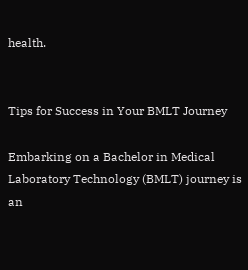health.


Tips for Success in Your BMLT Journey

Embarking on a Bachelor in Medical Laboratory Technology (BMLT) journey is an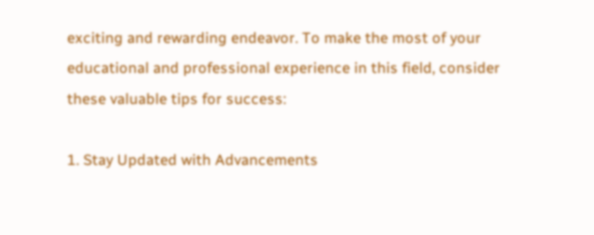exciting and rewarding endeavor. To make the most of your educational and professional experience in this field, consider these valuable tips for success:

1. Stay Updated with Advancements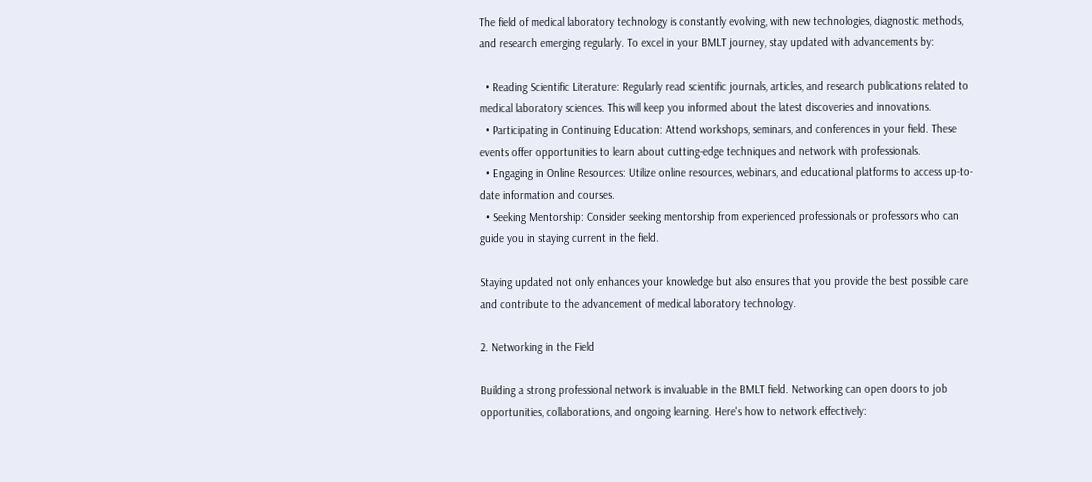The field of medical laboratory technology is constantly evolving, with new technologies, diagnostic methods, and research emerging regularly. To excel in your BMLT journey, stay updated with advancements by:

  • Reading Scientific Literature: Regularly read scientific journals, articles, and research publications related to medical laboratory sciences. This will keep you informed about the latest discoveries and innovations.
  • Participating in Continuing Education: Attend workshops, seminars, and conferences in your field. These events offer opportunities to learn about cutting-edge techniques and network with professionals.
  • Engaging in Online Resources: Utilize online resources, webinars, and educational platforms to access up-to-date information and courses.
  • Seeking Mentorship: Consider seeking mentorship from experienced professionals or professors who can guide you in staying current in the field.

Staying updated not only enhances your knowledge but also ensures that you provide the best possible care and contribute to the advancement of medical laboratory technology.

2. Networking in the Field

Building a strong professional network is invaluable in the BMLT field. Networking can open doors to job opportunities, collaborations, and ongoing learning. Here's how to network effectively: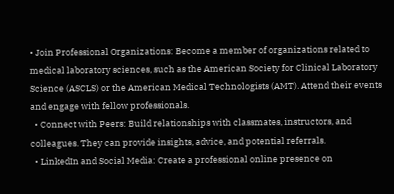• Join Professional Organizations: Become a member of organizations related to medical laboratory sciences, such as the American Society for Clinical Laboratory Science (ASCLS) or the American Medical Technologists (AMT). Attend their events and engage with fellow professionals.
  • Connect with Peers: Build relationships with classmates, instructors, and colleagues. They can provide insights, advice, and potential referrals.
  • LinkedIn and Social Media: Create a professional online presence on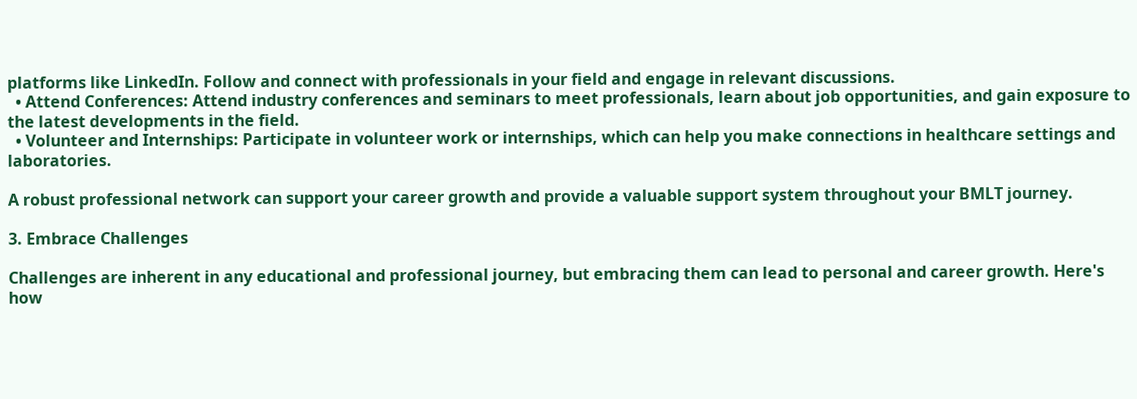platforms like LinkedIn. Follow and connect with professionals in your field and engage in relevant discussions.
  • Attend Conferences: Attend industry conferences and seminars to meet professionals, learn about job opportunities, and gain exposure to the latest developments in the field.
  • Volunteer and Internships: Participate in volunteer work or internships, which can help you make connections in healthcare settings and laboratories.

A robust professional network can support your career growth and provide a valuable support system throughout your BMLT journey.

3. Embrace Challenges

Challenges are inherent in any educational and professional journey, but embracing them can lead to personal and career growth. Here's how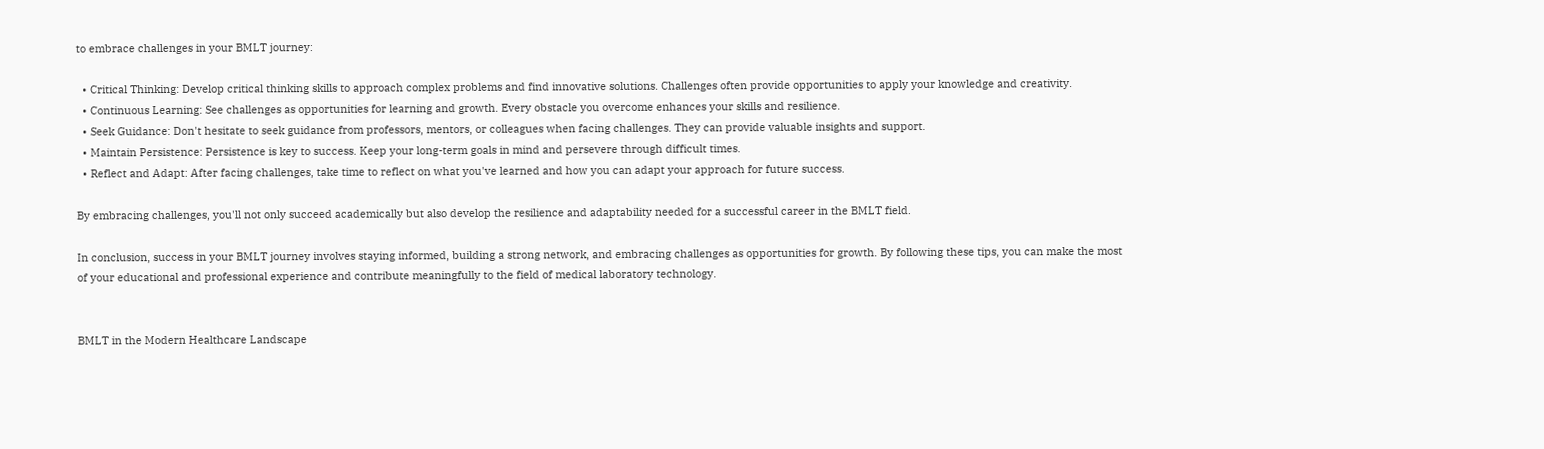to embrace challenges in your BMLT journey:

  • Critical Thinking: Develop critical thinking skills to approach complex problems and find innovative solutions. Challenges often provide opportunities to apply your knowledge and creativity.
  • Continuous Learning: See challenges as opportunities for learning and growth. Every obstacle you overcome enhances your skills and resilience.
  • Seek Guidance: Don't hesitate to seek guidance from professors, mentors, or colleagues when facing challenges. They can provide valuable insights and support.
  • Maintain Persistence: Persistence is key to success. Keep your long-term goals in mind and persevere through difficult times.
  • Reflect and Adapt: After facing challenges, take time to reflect on what you've learned and how you can adapt your approach for future success.

By embracing challenges, you'll not only succeed academically but also develop the resilience and adaptability needed for a successful career in the BMLT field.

In conclusion, success in your BMLT journey involves staying informed, building a strong network, and embracing challenges as opportunities for growth. By following these tips, you can make the most of your educational and professional experience and contribute meaningfully to the field of medical laboratory technology.


BMLT in the Modern Healthcare Landscape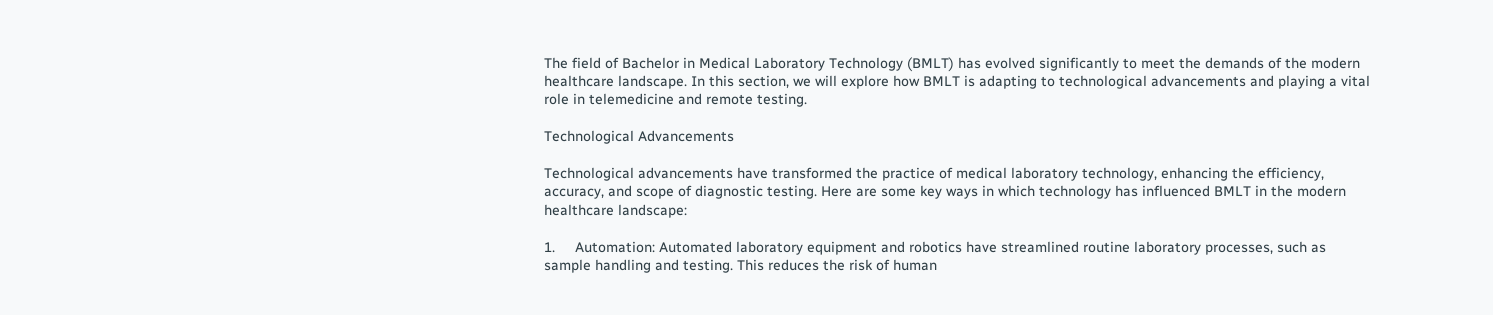The field of Bachelor in Medical Laboratory Technology (BMLT) has evolved significantly to meet the demands of the modern healthcare landscape. In this section, we will explore how BMLT is adapting to technological advancements and playing a vital role in telemedicine and remote testing.

Technological Advancements

Technological advancements have transformed the practice of medical laboratory technology, enhancing the efficiency, accuracy, and scope of diagnostic testing. Here are some key ways in which technology has influenced BMLT in the modern healthcare landscape:

1.     Automation: Automated laboratory equipment and robotics have streamlined routine laboratory processes, such as sample handling and testing. This reduces the risk of human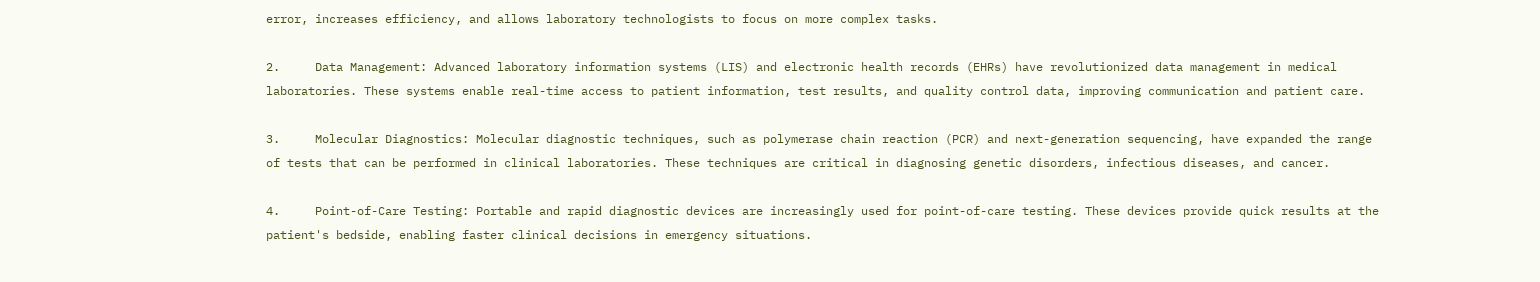error, increases efficiency, and allows laboratory technologists to focus on more complex tasks.

2.     Data Management: Advanced laboratory information systems (LIS) and electronic health records (EHRs) have revolutionized data management in medical laboratories. These systems enable real-time access to patient information, test results, and quality control data, improving communication and patient care.

3.     Molecular Diagnostics: Molecular diagnostic techniques, such as polymerase chain reaction (PCR) and next-generation sequencing, have expanded the range of tests that can be performed in clinical laboratories. These techniques are critical in diagnosing genetic disorders, infectious diseases, and cancer.

4.     Point-of-Care Testing: Portable and rapid diagnostic devices are increasingly used for point-of-care testing. These devices provide quick results at the patient's bedside, enabling faster clinical decisions in emergency situations.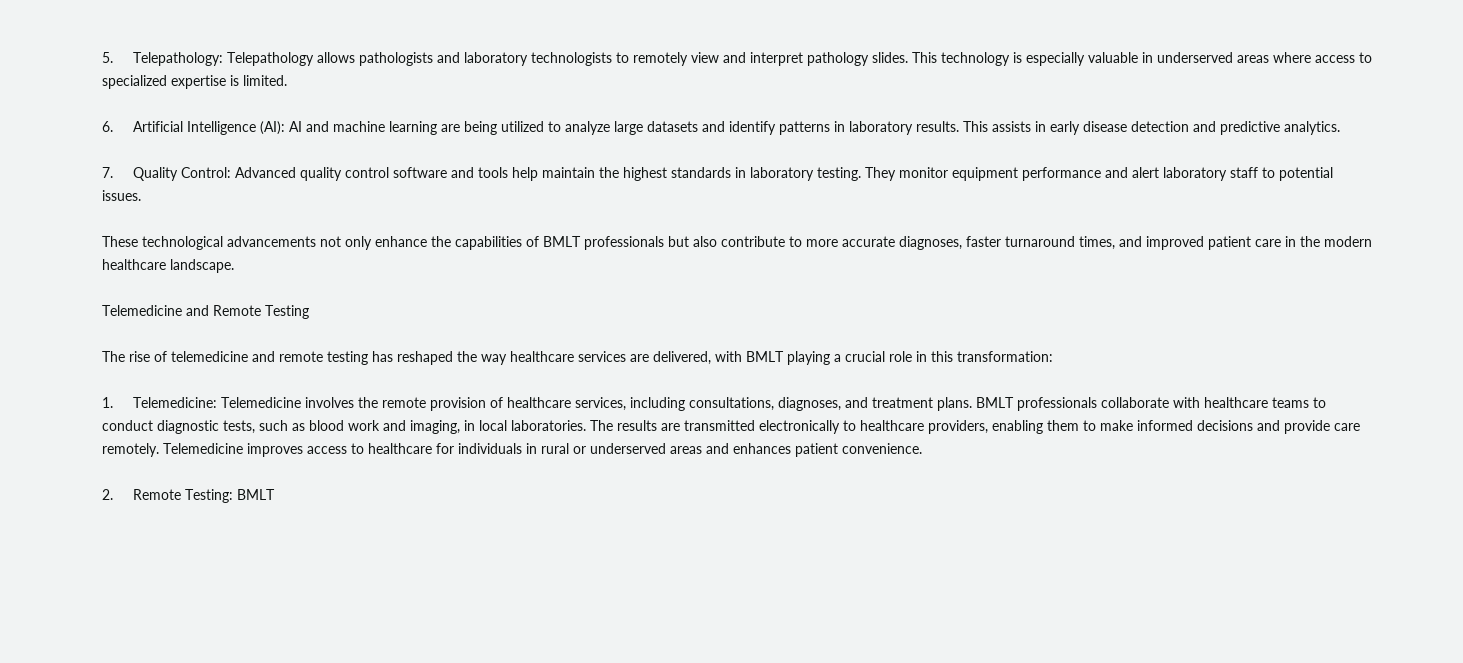5.     Telepathology: Telepathology allows pathologists and laboratory technologists to remotely view and interpret pathology slides. This technology is especially valuable in underserved areas where access to specialized expertise is limited.

6.     Artificial Intelligence (AI): AI and machine learning are being utilized to analyze large datasets and identify patterns in laboratory results. This assists in early disease detection and predictive analytics.

7.     Quality Control: Advanced quality control software and tools help maintain the highest standards in laboratory testing. They monitor equipment performance and alert laboratory staff to potential issues.

These technological advancements not only enhance the capabilities of BMLT professionals but also contribute to more accurate diagnoses, faster turnaround times, and improved patient care in the modern healthcare landscape.

Telemedicine and Remote Testing

The rise of telemedicine and remote testing has reshaped the way healthcare services are delivered, with BMLT playing a crucial role in this transformation:

1.     Telemedicine: Telemedicine involves the remote provision of healthcare services, including consultations, diagnoses, and treatment plans. BMLT professionals collaborate with healthcare teams to conduct diagnostic tests, such as blood work and imaging, in local laboratories. The results are transmitted electronically to healthcare providers, enabling them to make informed decisions and provide care remotely. Telemedicine improves access to healthcare for individuals in rural or underserved areas and enhances patient convenience.

2.     Remote Testing: BMLT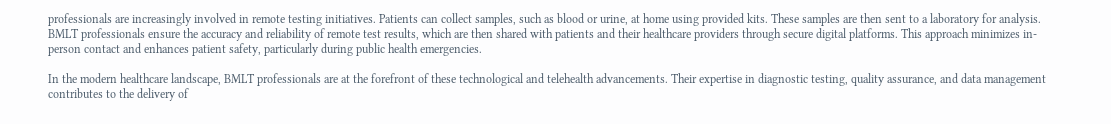professionals are increasingly involved in remote testing initiatives. Patients can collect samples, such as blood or urine, at home using provided kits. These samples are then sent to a laboratory for analysis. BMLT professionals ensure the accuracy and reliability of remote test results, which are then shared with patients and their healthcare providers through secure digital platforms. This approach minimizes in-person contact and enhances patient safety, particularly during public health emergencies.

In the modern healthcare landscape, BMLT professionals are at the forefront of these technological and telehealth advancements. Their expertise in diagnostic testing, quality assurance, and data management contributes to the delivery of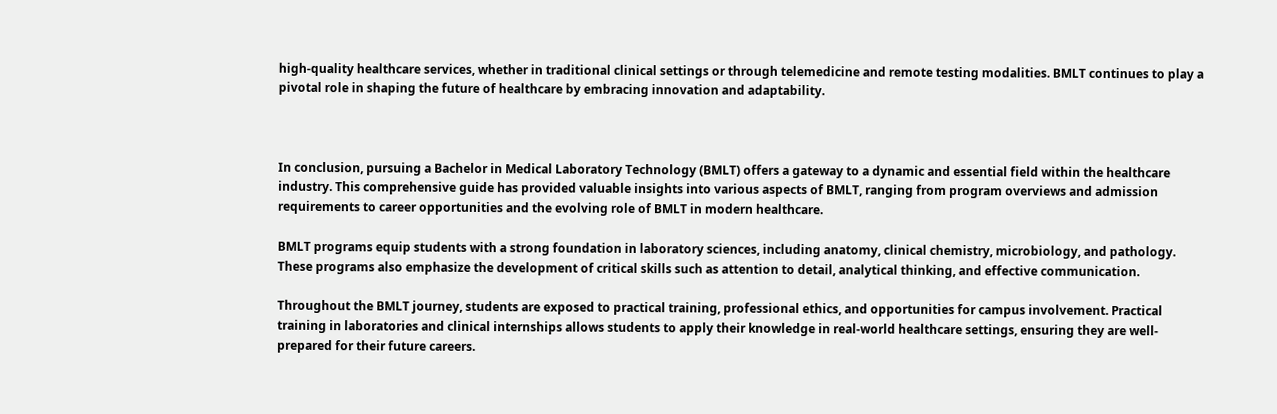high-quality healthcare services, whether in traditional clinical settings or through telemedicine and remote testing modalities. BMLT continues to play a pivotal role in shaping the future of healthcare by embracing innovation and adaptability.



In conclusion, pursuing a Bachelor in Medical Laboratory Technology (BMLT) offers a gateway to a dynamic and essential field within the healthcare industry. This comprehensive guide has provided valuable insights into various aspects of BMLT, ranging from program overviews and admission requirements to career opportunities and the evolving role of BMLT in modern healthcare.

BMLT programs equip students with a strong foundation in laboratory sciences, including anatomy, clinical chemistry, microbiology, and pathology. These programs also emphasize the development of critical skills such as attention to detail, analytical thinking, and effective communication.

Throughout the BMLT journey, students are exposed to practical training, professional ethics, and opportunities for campus involvement. Practical training in laboratories and clinical internships allows students to apply their knowledge in real-world healthcare settings, ensuring they are well-prepared for their future careers.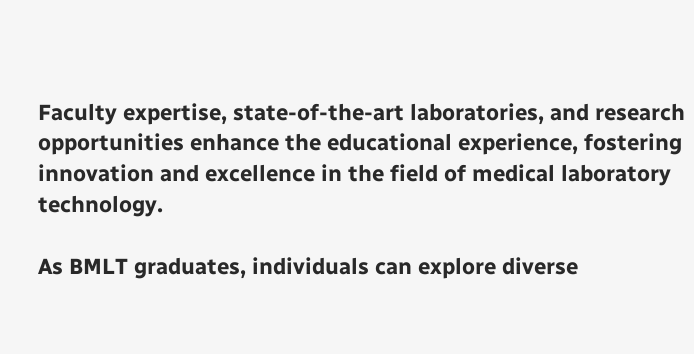Faculty expertise, state-of-the-art laboratories, and research opportunities enhance the educational experience, fostering innovation and excellence in the field of medical laboratory technology.

As BMLT graduates, individuals can explore diverse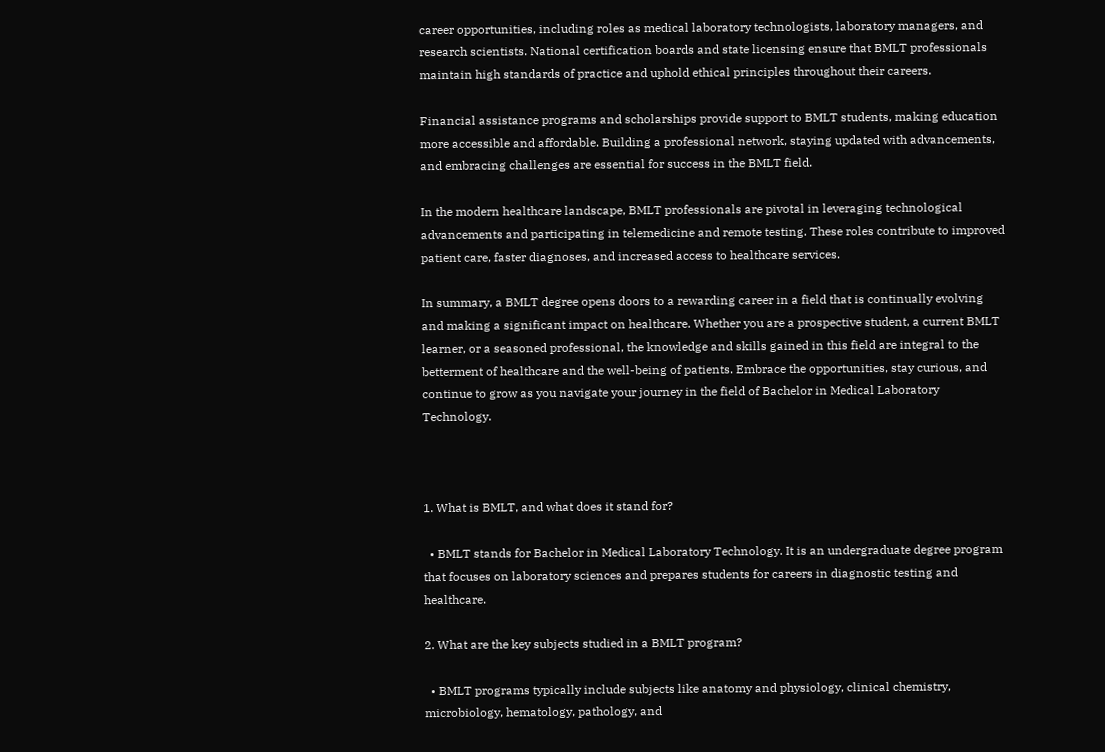career opportunities, including roles as medical laboratory technologists, laboratory managers, and research scientists. National certification boards and state licensing ensure that BMLT professionals maintain high standards of practice and uphold ethical principles throughout their careers.

Financial assistance programs and scholarships provide support to BMLT students, making education more accessible and affordable. Building a professional network, staying updated with advancements, and embracing challenges are essential for success in the BMLT field.

In the modern healthcare landscape, BMLT professionals are pivotal in leveraging technological advancements and participating in telemedicine and remote testing. These roles contribute to improved patient care, faster diagnoses, and increased access to healthcare services.

In summary, a BMLT degree opens doors to a rewarding career in a field that is continually evolving and making a significant impact on healthcare. Whether you are a prospective student, a current BMLT learner, or a seasoned professional, the knowledge and skills gained in this field are integral to the betterment of healthcare and the well-being of patients. Embrace the opportunities, stay curious, and continue to grow as you navigate your journey in the field of Bachelor in Medical Laboratory Technology.



1. What is BMLT, and what does it stand for?

  • BMLT stands for Bachelor in Medical Laboratory Technology. It is an undergraduate degree program that focuses on laboratory sciences and prepares students for careers in diagnostic testing and healthcare.

2. What are the key subjects studied in a BMLT program?

  • BMLT programs typically include subjects like anatomy and physiology, clinical chemistry, microbiology, hematology, pathology, and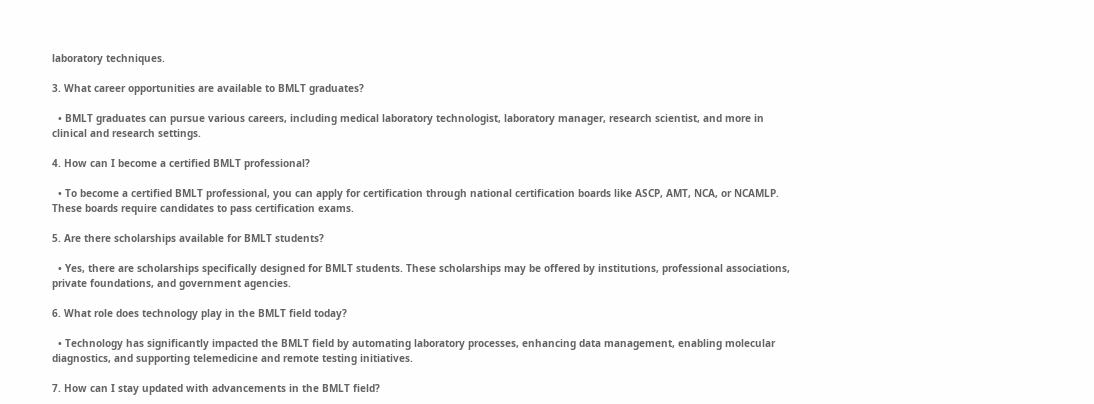laboratory techniques.

3. What career opportunities are available to BMLT graduates?

  • BMLT graduates can pursue various careers, including medical laboratory technologist, laboratory manager, research scientist, and more in clinical and research settings.

4. How can I become a certified BMLT professional?

  • To become a certified BMLT professional, you can apply for certification through national certification boards like ASCP, AMT, NCA, or NCAMLP. These boards require candidates to pass certification exams.

5. Are there scholarships available for BMLT students?

  • Yes, there are scholarships specifically designed for BMLT students. These scholarships may be offered by institutions, professional associations, private foundations, and government agencies.

6. What role does technology play in the BMLT field today?

  • Technology has significantly impacted the BMLT field by automating laboratory processes, enhancing data management, enabling molecular diagnostics, and supporting telemedicine and remote testing initiatives.

7. How can I stay updated with advancements in the BMLT field?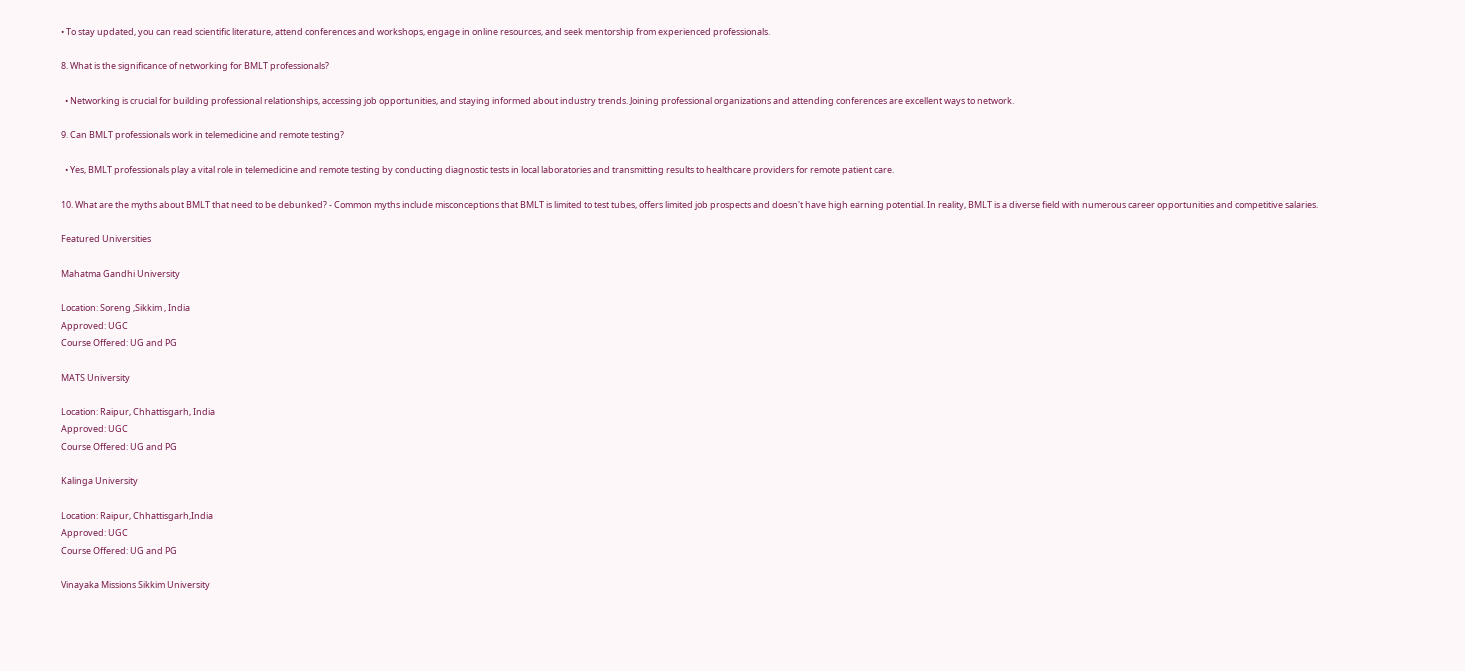• To stay updated, you can read scientific literature, attend conferences and workshops, engage in online resources, and seek mentorship from experienced professionals.

8. What is the significance of networking for BMLT professionals?

  • Networking is crucial for building professional relationships, accessing job opportunities, and staying informed about industry trends. Joining professional organizations and attending conferences are excellent ways to network.

9. Can BMLT professionals work in telemedicine and remote testing?

  • Yes, BMLT professionals play a vital role in telemedicine and remote testing by conducting diagnostic tests in local laboratories and transmitting results to healthcare providers for remote patient care.

10. What are the myths about BMLT that need to be debunked? - Common myths include misconceptions that BMLT is limited to test tubes, offers limited job prospects and doesn't have high earning potential. In reality, BMLT is a diverse field with numerous career opportunities and competitive salaries.

Featured Universities

Mahatma Gandhi University

Location: Soreng ,Sikkim , India
Approved: UGC
Course Offered: UG and PG

MATS University

Location: Raipur, Chhattisgarh, India
Approved: UGC
Course Offered: UG and PG

Kalinga University

Location: Raipur, Chhattisgarh,India
Approved: UGC
Course Offered: UG and PG

Vinayaka Missions Sikkim University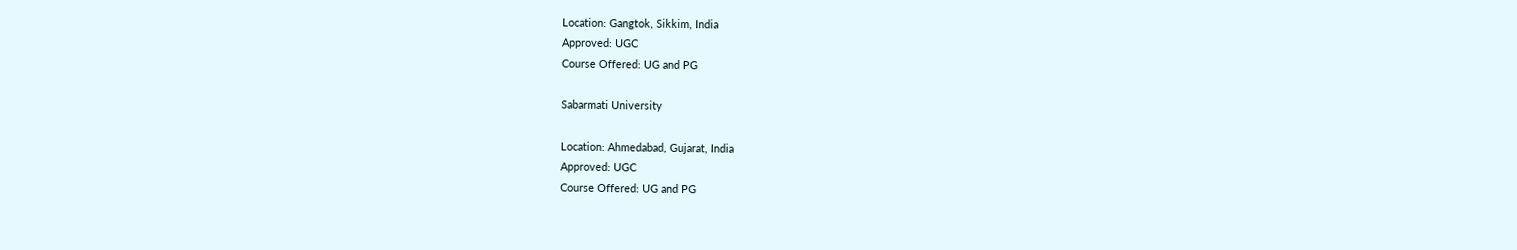Location: Gangtok, Sikkim, India
Approved: UGC
Course Offered: UG and PG

Sabarmati University

Location: Ahmedabad, Gujarat, India
Approved: UGC
Course Offered: UG and PG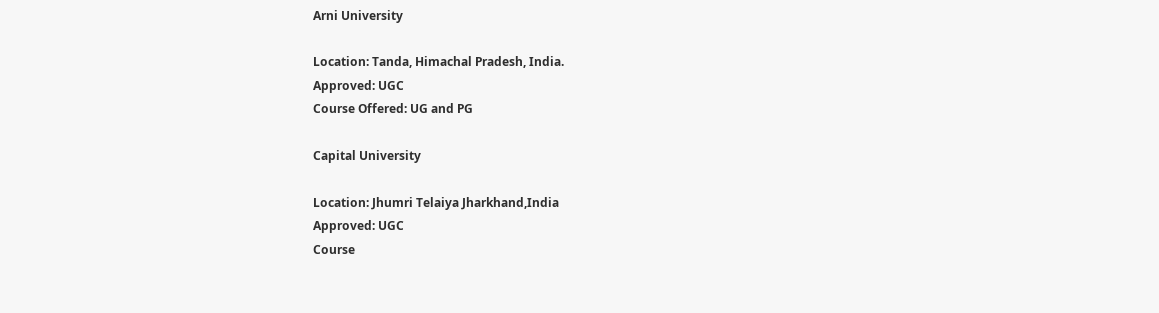Arni University

Location: Tanda, Himachal Pradesh, India.
Approved: UGC
Course Offered: UG and PG

Capital University

Location: Jhumri Telaiya Jharkhand,India
Approved: UGC
Course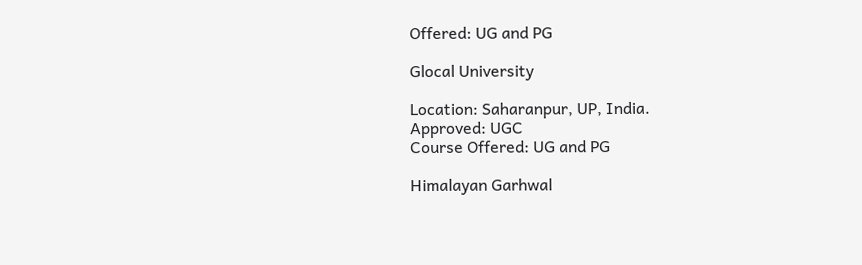Offered: UG and PG

Glocal University

Location: Saharanpur, UP, India.
Approved: UGC
Course Offered: UG and PG

Himalayan Garhwal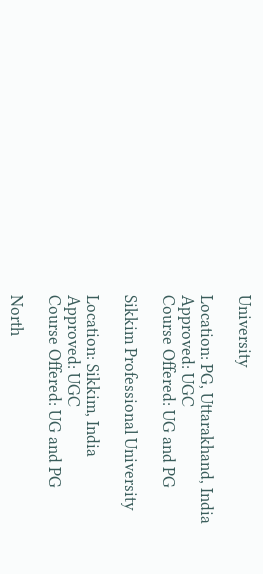University

Location: PG, Uttarakhand, India
Approved: UGC
Course Offered: UG and PG

Sikkim Professional University

Location: Sikkim, India
Approved: UGC
Course Offered: UG and PG

North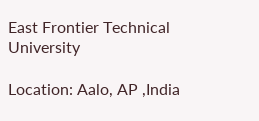East Frontier Technical University

Location: Aalo, AP ,India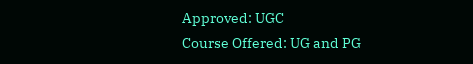Approved: UGC
Course Offered: UG and PG